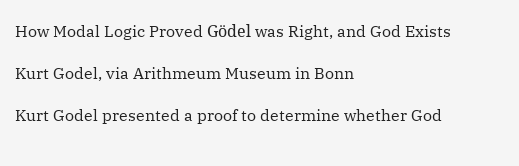How Modal Logic Proved Gödel was Right, and God Exists

Kurt Godel, via Arithmeum Museum in Bonn

Kurt Godel presented a proof to determine whether God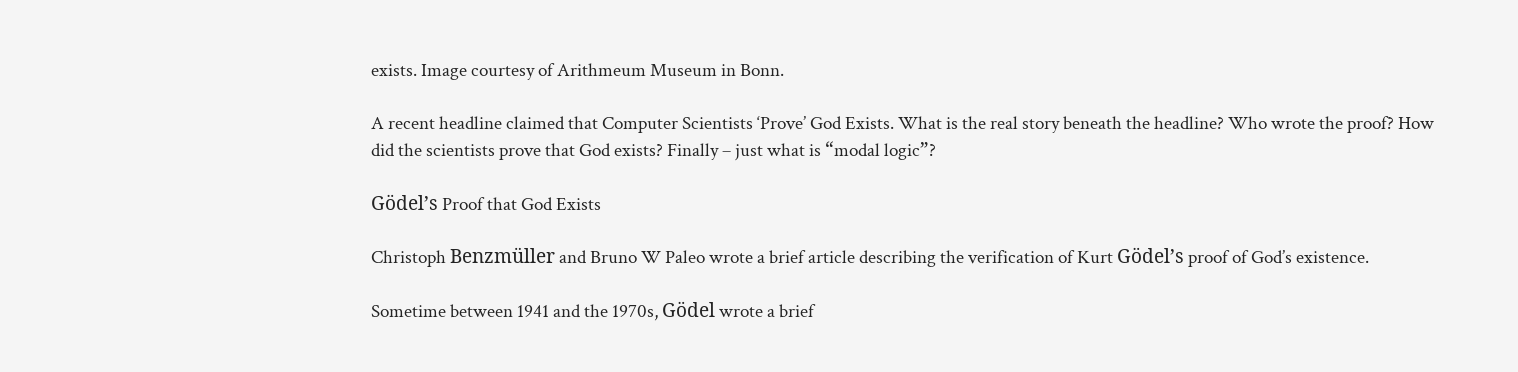exists. Image courtesy of Arithmeum Museum in Bonn.

A recent headline claimed that Computer Scientists ‘Prove’ God Exists. What is the real story beneath the headline? Who wrote the proof? How did the scientists prove that God exists? Finally – just what is “modal logic”?

Gödel’s Proof that God Exists

Christoph Benzmüller and Bruno W Paleo wrote a brief article describing the verification of Kurt Gödel’s proof of God’s existence.

Sometime between 1941 and the 1970s, Gödel wrote a brief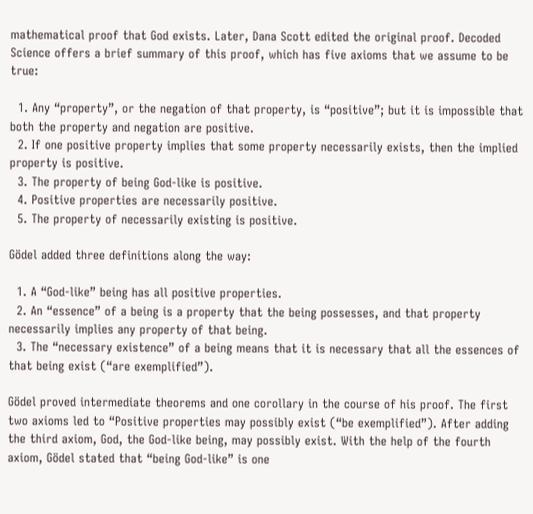mathematical proof that God exists. Later, Dana Scott edited the original proof. Decoded Science offers a brief summary of this proof, which has five axioms that we assume to be true:

  1. Any “property”, or the negation of that property, is “positive”; but it is impossible that both the property and negation are positive.
  2. If one positive property implies that some property necessarily exists, then the implied property is positive.
  3. The property of being God-like is positive.
  4. Positive properties are necessarily positive.
  5. The property of necessarily existing is positive.

Gödel added three definitions along the way:

  1. A “God-like” being has all positive properties.
  2. An “essence” of a being is a property that the being possesses, and that property necessarily implies any property of that being.
  3. The “necessary existence” of a being means that it is necessary that all the essences of that being exist (“are exemplified”).

Gödel proved intermediate theorems and one corollary in the course of his proof. The first two axioms led to “Positive properties may possibly exist (“be exemplified”). After adding the third axiom, God, the God-like being, may possibly exist. With the help of the fourth axiom, Gödel stated that “being God-like” is one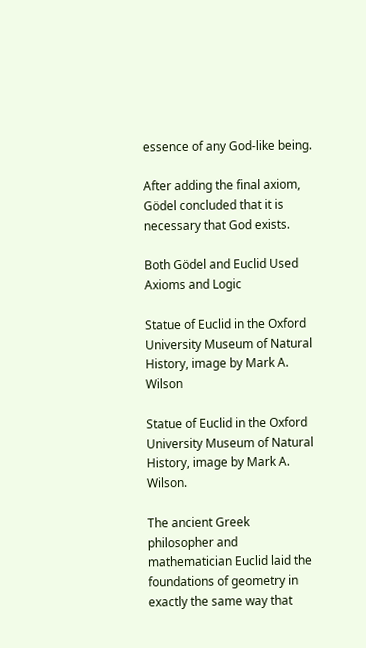essence of any God-like being.

After adding the final axiom, Gödel concluded that it is necessary that God exists.

Both Gödel and Euclid Used Axioms and Logic

Statue of Euclid in the Oxford University Museum of Natural History, image by Mark A. Wilson

Statue of Euclid in the Oxford University Museum of Natural History, image by Mark A. Wilson.

The ancient Greek philosopher and mathematician Euclid laid the foundations of geometry in exactly the same way that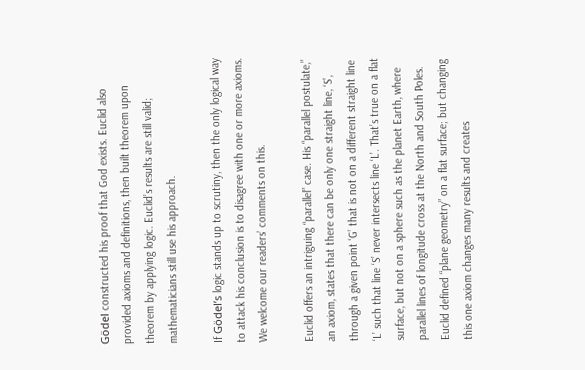Gödel constructed his proof that God exists. Euclid also provided axioms and definitions, then built theorem upon theorem by applying logic. Euclid’s results are still valid; mathematicians still use his approach.

If Gödel’s logic stands up to scrutiny, then the only logical way to attack his conclusion is to disagree with one or more axioms. We welcome our readers’ comments on this.

Euclid offers an intriguing “parallel” case. His “parallel postulate,” an axiom, states that there can be only one straight line, ‘S’, through a given point ‘G’ that is not on a different straight line ‘L’ such that line ‘S’ never intersects line ‘L’. That’s true on a flat surface, but not on a sphere such as the planet Earth, where parallel lines of longitude cross at the North and South Poles. Euclid defined “plane geometry” on a flat surface; but changing this one axiom changes many results and creates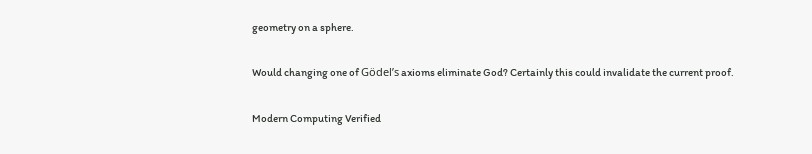geometry on a sphere.

Would changing one of Gödel’s axioms eliminate God? Certainly this could invalidate the current proof.

Modern Computing Verified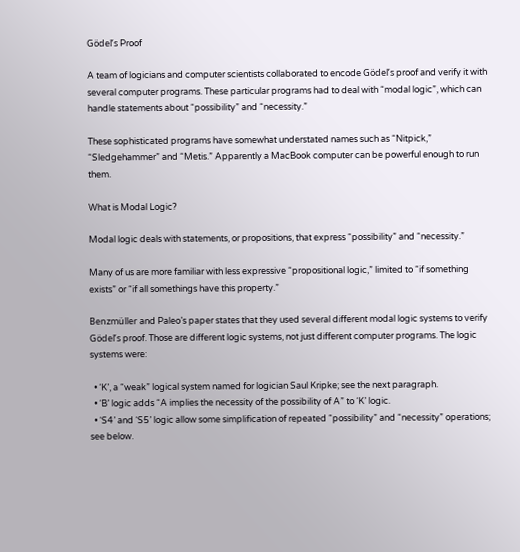Gödel’s Proof

A team of logicians and computer scientists collaborated to encode Gödel’s proof and verify it with several computer programs. These particular programs had to deal with “modal logic”, which can handle statements about “possibility” and “necessity.”

These sophisticated programs have somewhat understated names such as “Nitpick,” “Sledgehammer” and “Metis.” Apparently a MacBook computer can be powerful enough to run them.

What is Modal Logic?

Modal logic deals with statements, or propositions, that express “possibility” and “necessity.”

Many of us are more familiar with less expressive “propositional logic,” limited to “if something exists” or “if all somethings have this property.”

Benzmüller and Paleo’s paper states that they used several different modal logic systems to verify Gödel’s proof. Those are different logic systems, not just different computer programs. The logic systems were:

  • ‘K’, a “weak” logical system named for logician Saul Kripke; see the next paragraph.
  • ‘B’ logic adds “A implies the necessity of the possibility of A” to ‘K’ logic.
  • ‘S4’ and ‘S5’ logic allow some simplification of repeated “possibility” and “necessity” operations; see below.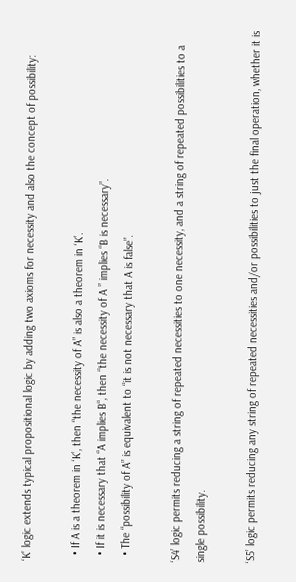‘K’ logic extends typical propositional logic by adding two axioms for necessity and also the concept of possibility:

  • If A is a theorem in ‘K’, then “the necessity of A” is also a theorem in ‘K’.
  • If it is necessary that “A implies B“, then “the necessity of A ” implies “B is necessary”.
  • The “possibility of A” is equivalent to “it is not necessary that A is false”.

‘S4’ logic permits reducing a string of repeated necessities to one necessity, and a string of repeated possibilities to a single possibility.

‘S5’ logic permits reducing any string of repeated necessities and/or possibilities to just the final operation, whether it is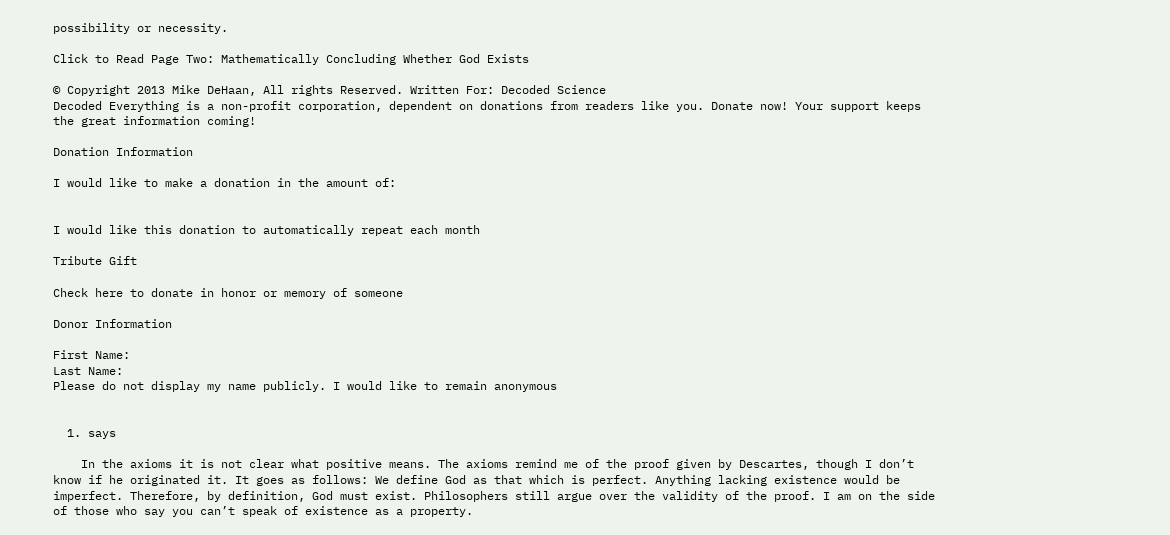possibility or necessity.

Click to Read Page Two: Mathematically Concluding Whether God Exists

© Copyright 2013 Mike DeHaan, All rights Reserved. Written For: Decoded Science
Decoded Everything is a non-profit corporation, dependent on donations from readers like you. Donate now! Your support keeps the great information coming!

Donation Information

I would like to make a donation in the amount of:


I would like this donation to automatically repeat each month

Tribute Gift

Check here to donate in honor or memory of someone

Donor Information

First Name:
Last Name:
Please do not display my name publicly. I would like to remain anonymous


  1. says

    In the axioms it is not clear what positive means. The axioms remind me of the proof given by Descartes, though I don’t know if he originated it. It goes as follows: We define God as that which is perfect. Anything lacking existence would be imperfect. Therefore, by definition, God must exist. Philosophers still argue over the validity of the proof. I am on the side of those who say you can’t speak of existence as a property.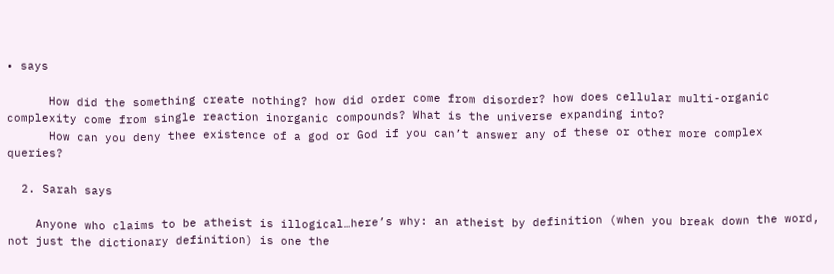• says

      How did the something create nothing? how did order come from disorder? how does cellular multi-organic complexity come from single reaction inorganic compounds? What is the universe expanding into?
      How can you deny thee existence of a god or God if you can’t answer any of these or other more complex queries?

  2. Sarah says

    Anyone who claims to be atheist is illogical…here’s why: an atheist by definition (when you break down the word, not just the dictionary definition) is one the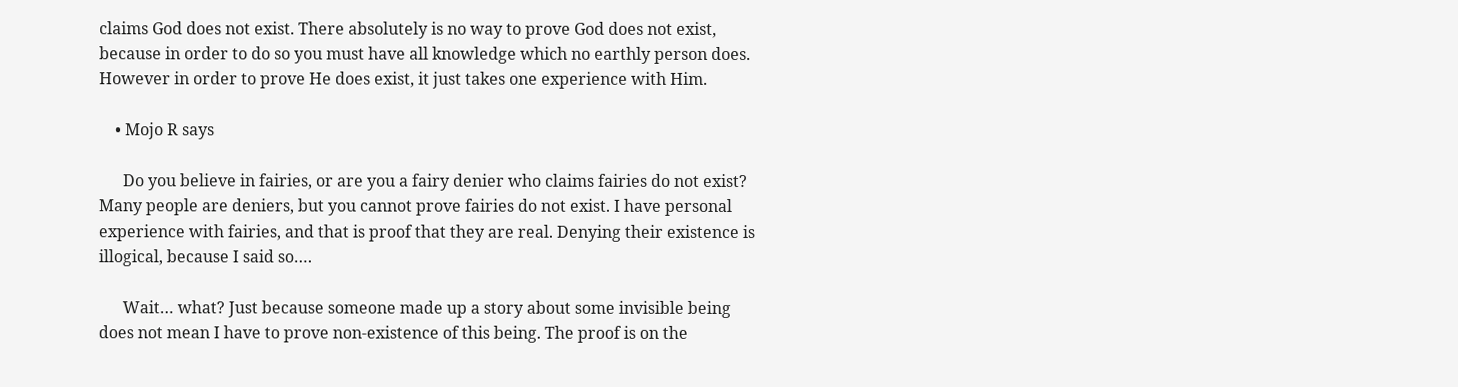claims God does not exist. There absolutely is no way to prove God does not exist, because in order to do so you must have all knowledge which no earthly person does. However in order to prove He does exist, it just takes one experience with Him.

    • Mojo R says

      Do you believe in fairies, or are you a fairy denier who claims fairies do not exist? Many people are deniers, but you cannot prove fairies do not exist. I have personal experience with fairies, and that is proof that they are real. Denying their existence is illogical, because I said so….

      Wait… what? Just because someone made up a story about some invisible being does not mean I have to prove non-existence of this being. The proof is on the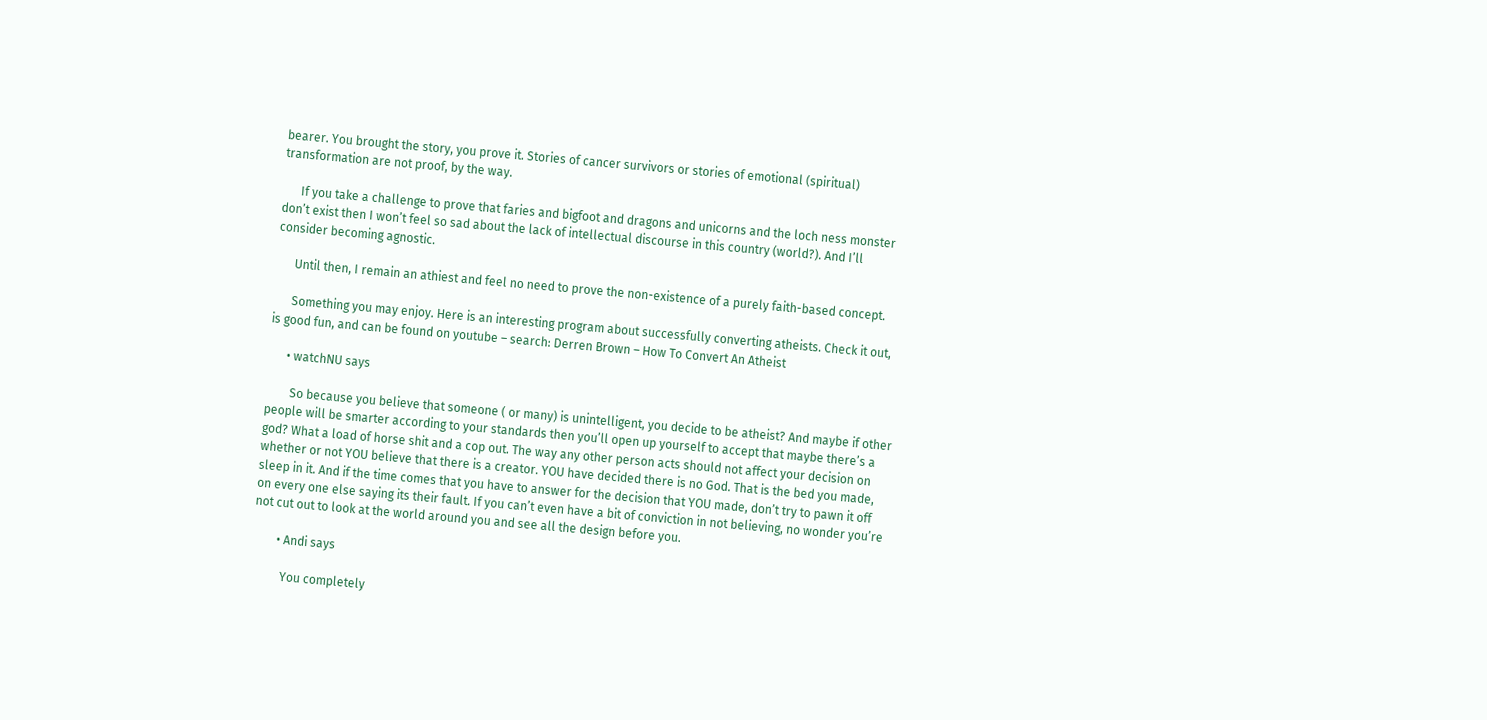bearer. You brought the story, you prove it. Stories of cancer survivors or stories of emotional (spiritual) transformation are not proof, by the way.

      If you take a challenge to prove that faries and bigfoot and dragons and unicorns and the loch ness monster don’t exist then I won’t feel so sad about the lack of intellectual discourse in this country (world?). And I’ll consider becoming agnostic.

      Until then, I remain an athiest and feel no need to prove the non-existence of a purely faith-based concept.

      Something you may enjoy. Here is an interesting program about successfully converting atheists. Check it out, is good fun, and can be found on youtube – search: Derren Brown – How To Convert An Atheist

      • watchNU says

        So because you believe that someone ( or many) is unintelligent, you decide to be atheist? And maybe if other people will be smarter according to your standards then you’ll open up yourself to accept that maybe there’s a god? What a load of horse shit and a cop out. The way any other person acts should not affect your decision on whether or not YOU believe that there is a creator. YOU have decided there is no God. That is the bed you made, sleep in it. And if the time comes that you have to answer for the decision that YOU made, don’t try to pawn it off on every one else saying its their fault. If you can’t even have a bit of conviction in not believing, no wonder you’re not cut out to look at the world around you and see all the design before you.

        • Andi says

          You completely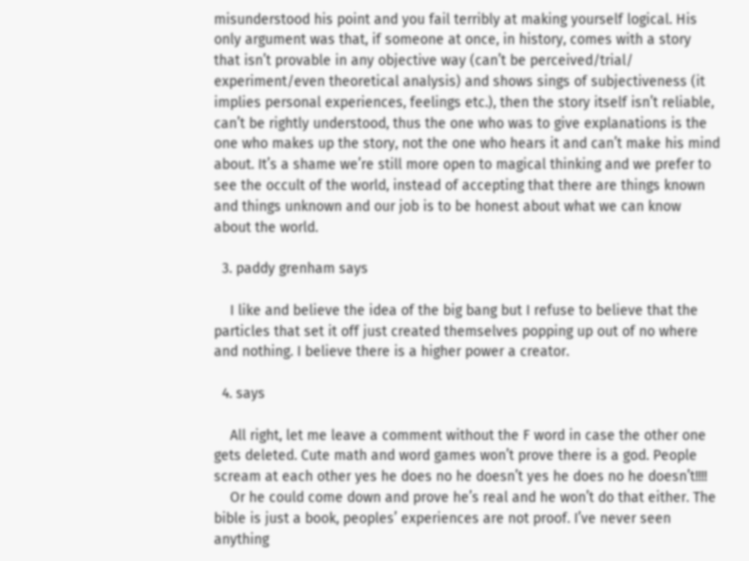misunderstood his point and you fail terribly at making yourself logical. His only argument was that, if someone at once, in history, comes with a story that isn’t provable in any objective way (can’t be perceived/trial/ experiment/even theoretical analysis) and shows sings of subjectiveness (it implies personal experiences, feelings etc.), then the story itself isn’t reliable, can’t be rightly understood, thus the one who was to give explanations is the one who makes up the story, not the one who hears it and can’t make his mind about. It’s a shame we’re still more open to magical thinking and we prefer to see the occult of the world, instead of accepting that there are things known and things unknown and our job is to be honest about what we can know about the world.

  3. paddy grenham says

    I like and believe the idea of the big bang but I refuse to believe that the particles that set it off just created themselves popping up out of no where and nothing. I believe there is a higher power a creator.

  4. says

    All right, let me leave a comment without the F word in case the other one gets deleted. Cute math and word games won’t prove there is a god. People scream at each other yes he does no he doesn’t yes he does no he doesn’t!!!!
    Or he could come down and prove he’s real and he won’t do that either. The bible is just a book, peoples’ experiences are not proof. I’ve never seen anything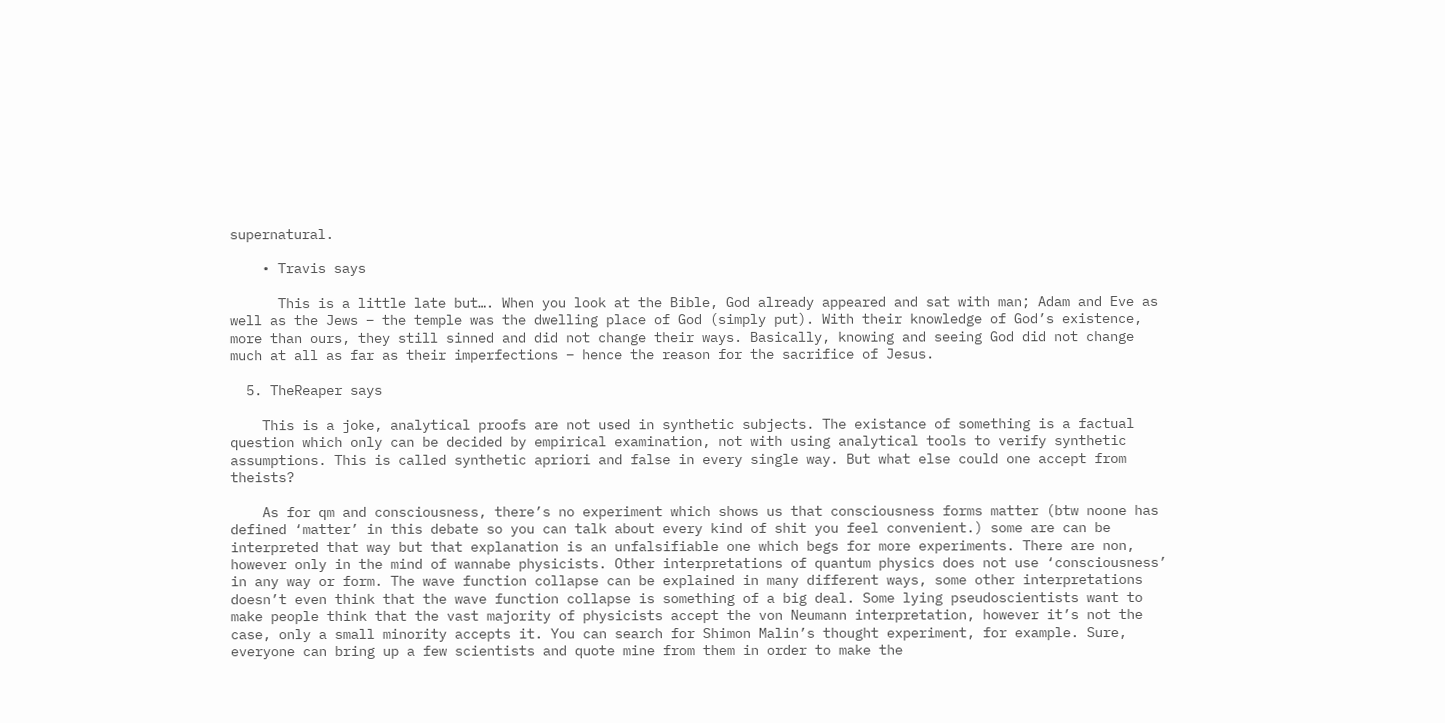supernatural.

    • Travis says

      This is a little late but…. When you look at the Bible, God already appeared and sat with man; Adam and Eve as well as the Jews – the temple was the dwelling place of God (simply put). With their knowledge of God’s existence, more than ours, they still sinned and did not change their ways. Basically, knowing and seeing God did not change much at all as far as their imperfections – hence the reason for the sacrifice of Jesus.

  5. TheReaper says

    This is a joke, analytical proofs are not used in synthetic subjects. The existance of something is a factual question which only can be decided by empirical examination, not with using analytical tools to verify synthetic assumptions. This is called synthetic apriori and false in every single way. But what else could one accept from theists?

    As for qm and consciousness, there’s no experiment which shows us that consciousness forms matter (btw noone has defined ‘matter’ in this debate so you can talk about every kind of shit you feel convenient.) some are can be interpreted that way but that explanation is an unfalsifiable one which begs for more experiments. There are non, however only in the mind of wannabe physicists. Other interpretations of quantum physics does not use ‘consciousness’ in any way or form. The wave function collapse can be explained in many different ways, some other interpretations doesn’t even think that the wave function collapse is something of a big deal. Some lying pseudoscientists want to make people think that the vast majority of physicists accept the von Neumann interpretation, however it’s not the case, only a small minority accepts it. You can search for Shimon Malin’s thought experiment, for example. Sure, everyone can bring up a few scientists and quote mine from them in order to make the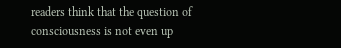readers think that the question of consciousness is not even up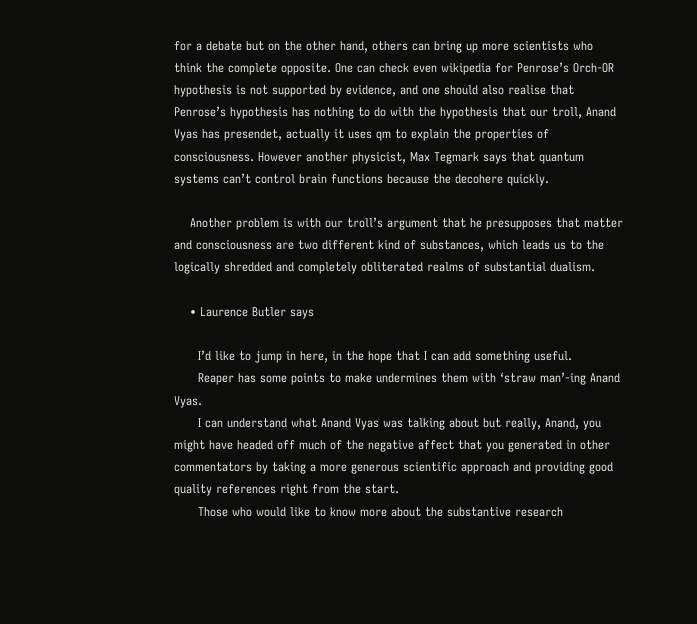for a debate but on the other hand, others can bring up more scientists who think the complete opposite. One can check even wikipedia for Penrose’s Orch-OR hypothesis is not supported by evidence, and one should also realise that Penrose’s hypothesis has nothing to do with the hypothesis that our troll, Anand Vyas has presendet, actually it uses qm to explain the properties of consciousness. However another physicist, Max Tegmark says that quantum systems can’t control brain functions because the decohere quickly.

    Another problem is with our troll’s argument that he presupposes that matter and consciousness are two different kind of substances, which leads us to the logically shredded and completely obliterated realms of substantial dualism.

    • Laurence Butler says

      I’d like to jump in here, in the hope that I can add something useful.
      Reaper has some points to make undermines them with ‘straw man’-ing Anand Vyas.
      I can understand what Anand Vyas was talking about but really, Anand, you might have headed off much of the negative affect that you generated in other commentators by taking a more generous scientific approach and providing good quality references right from the start.
      Those who would like to know more about the substantive research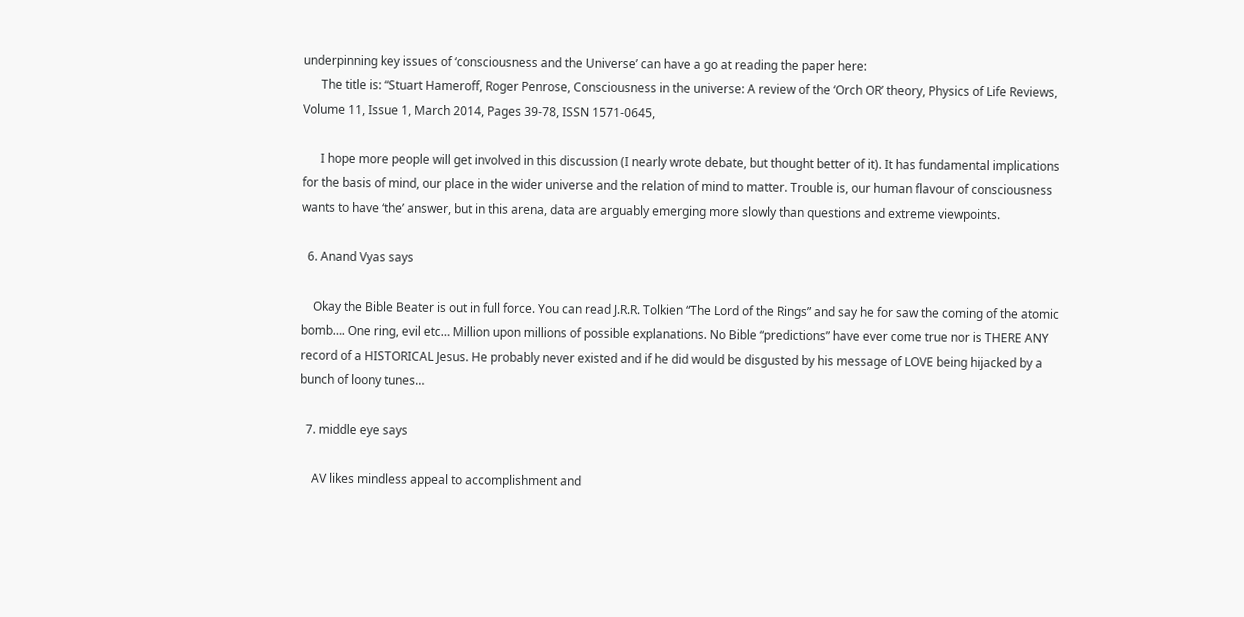underpinning key issues of ‘consciousness and the Universe’ can have a go at reading the paper here:
      The title is: “Stuart Hameroff, Roger Penrose, Consciousness in the universe: A review of the ‘Orch OR’ theory, Physics of Life Reviews, Volume 11, Issue 1, March 2014, Pages 39-78, ISSN 1571-0645,

      I hope more people will get involved in this discussion (I nearly wrote debate, but thought better of it). It has fundamental implications for the basis of mind, our place in the wider universe and the relation of mind to matter. Trouble is, our human flavour of consciousness wants to have ‘the’ answer, but in this arena, data are arguably emerging more slowly than questions and extreme viewpoints.

  6. Anand Vyas says

    Okay the Bible Beater is out in full force. You can read J.R.R. Tolkien “The Lord of the Rings” and say he for saw the coming of the atomic bomb…. One ring, evil etc… Million upon millions of possible explanations. No Bible “predictions” have ever come true nor is THERE ANY record of a HISTORICAL Jesus. He probably never existed and if he did would be disgusted by his message of LOVE being hijacked by a bunch of loony tunes…

  7. middle eye says

    AV likes mindless appeal to accomplishment and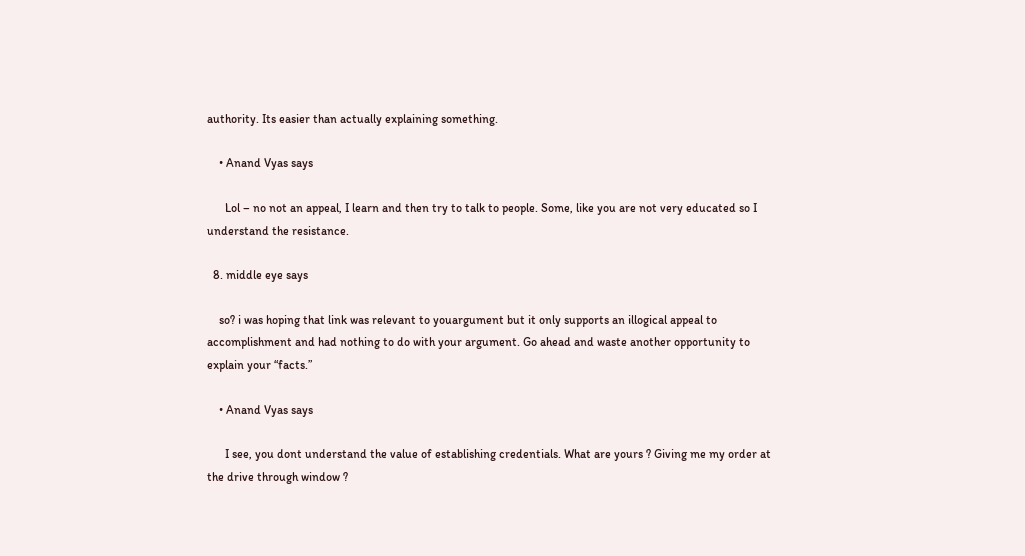authority. Its easier than actually explaining something.

    • Anand Vyas says

      Lol – no not an appeal, I learn and then try to talk to people. Some, like you are not very educated so I understand the resistance.

  8. middle eye says

    so? i was hoping that link was relevant to youargument but it only supports an illogical appeal to accomplishment and had nothing to do with your argument. Go ahead and waste another opportunity to explain your “facts.”

    • Anand Vyas says

      I see, you dont understand the value of establishing credentials. What are yours ? Giving me my order at the drive through window ?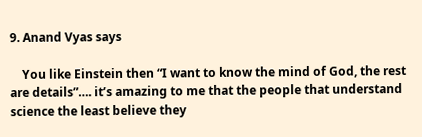9. Anand Vyas says

    You like Einstein then “I want to know the mind of God, the rest are details”…. it’s amazing to me that the people that understand science the least believe they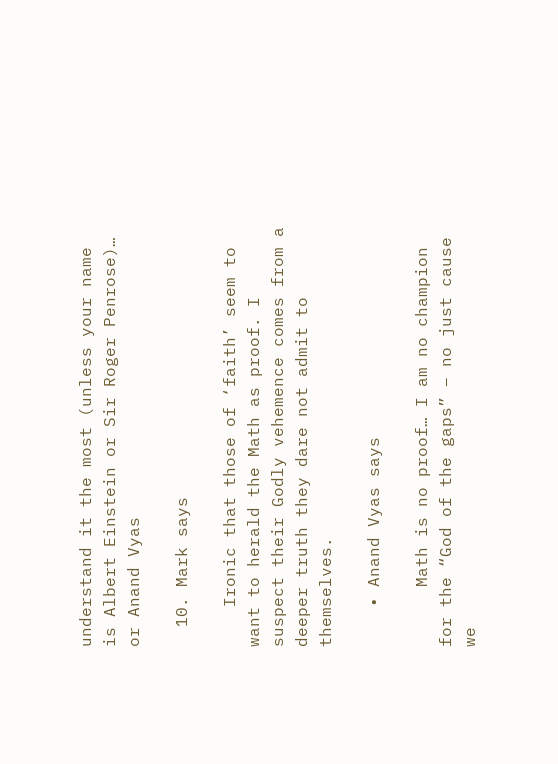understand it the most (unless your name is Albert Einstein or Sir Roger Penrose)… or Anand Vyas

  10. Mark says

    Ironic that those of ‘faith’ seem to want to herald the Math as proof. I suspect their Godly vehemence comes from a deeper truth they dare not admit to themselves.

    • Anand Vyas says

      Math is no proof… I am no champion for the “God of the gaps” – no just cause we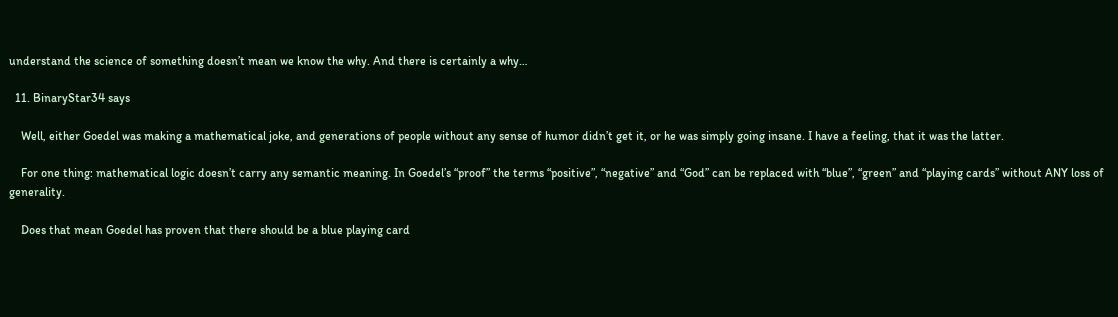understand the science of something doesn’t mean we know the why. And there is certainly a why…

  11. BinaryStar34 says

    Well, either Goedel was making a mathematical joke, and generations of people without any sense of humor didn’t get it, or he was simply going insane. I have a feeling, that it was the latter.

    For one thing: mathematical logic doesn’t carry any semantic meaning. In Goedel’s “proof” the terms “positive”, “negative” and “God” can be replaced with “blue”, “green” and “playing cards” without ANY loss of generality.

    Does that mean Goedel has proven that there should be a blue playing card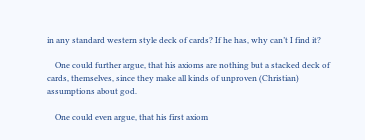in any standard western style deck of cards? If he has, why can’t I find it?

    One could further argue, that his axioms are nothing but a stacked deck of cards, themselves, since they make all kinds of unproven (Christian) assumptions about god.

    One could even argue, that his first axiom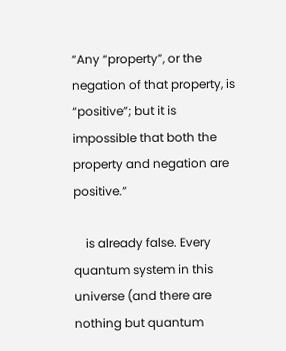“Any “property”, or the negation of that property, is “positive”; but it is impossible that both the property and negation are positive.”

    is already false. Every quantum system in this universe (and there are nothing but quantum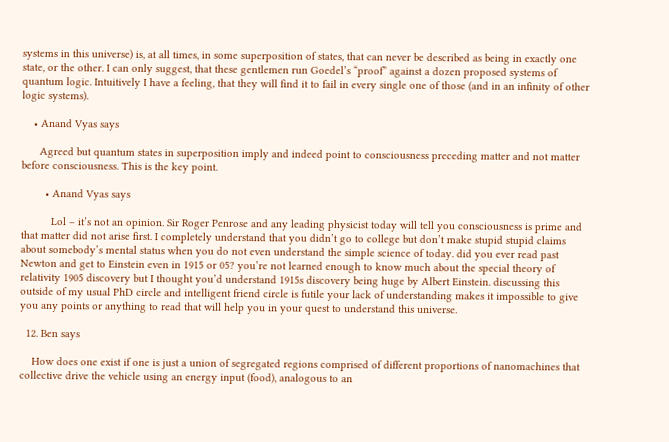systems in this universe) is, at all times, in some superposition of states, that can never be described as being in exactly one state, or the other. I can only suggest, that these gentlemen run Goedel’s “proof” against a dozen proposed systems of quantum logic. Intuitively I have a feeling, that they will find it to fail in every single one of those (and in an infinity of other logic systems).

    • Anand Vyas says

      Agreed but quantum states in superposition imply and indeed point to consciousness preceding matter and not matter before consciousness. This is the key point.

        • Anand Vyas says

          Lol – it’s not an opinion. Sir Roger Penrose and any leading physicist today will tell you consciousness is prime and that matter did not arise first. I completely understand that you didn’t go to college but don’t make stupid stupid claims about somebody’s mental status when you do not even understand the simple science of today. did you ever read past Newton and get to Einstein even in 1915 or 05? you’re not learned enough to know much about the special theory of relativity 1905 discovery but I thought you’d understand 1915s discovery being huge by Albert Einstein. discussing this outside of my usual PhD circle and intelligent friend circle is futile your lack of understanding makes it impossible to give you any points or anything to read that will help you in your quest to understand this universe.

  12. Ben says

    How does one exist if one is just a union of segregated regions comprised of different proportions of nanomachines that collective drive the vehicle using an energy input (food), analogous to an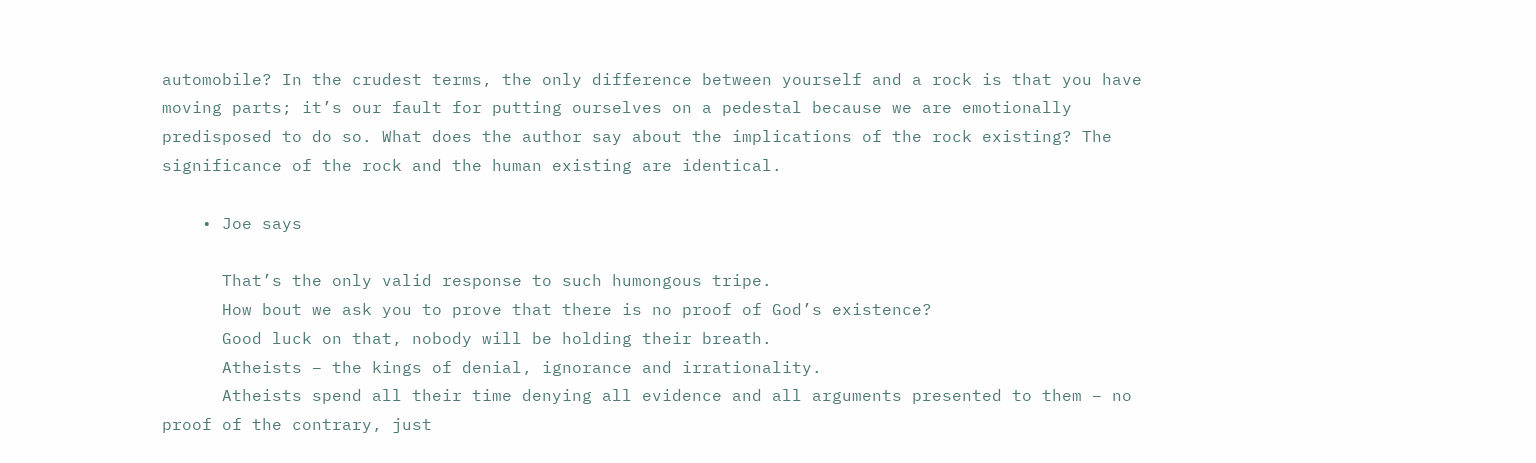automobile? In the crudest terms, the only difference between yourself and a rock is that you have moving parts; it’s our fault for putting ourselves on a pedestal because we are emotionally predisposed to do so. What does the author say about the implications of the rock existing? The significance of the rock and the human existing are identical.

    • Joe says

      That’s the only valid response to such humongous tripe.
      How bout we ask you to prove that there is no proof of God’s existence?
      Good luck on that, nobody will be holding their breath.
      Atheists – the kings of denial, ignorance and irrationality.
      Atheists spend all their time denying all evidence and all arguments presented to them – no proof of the contrary, just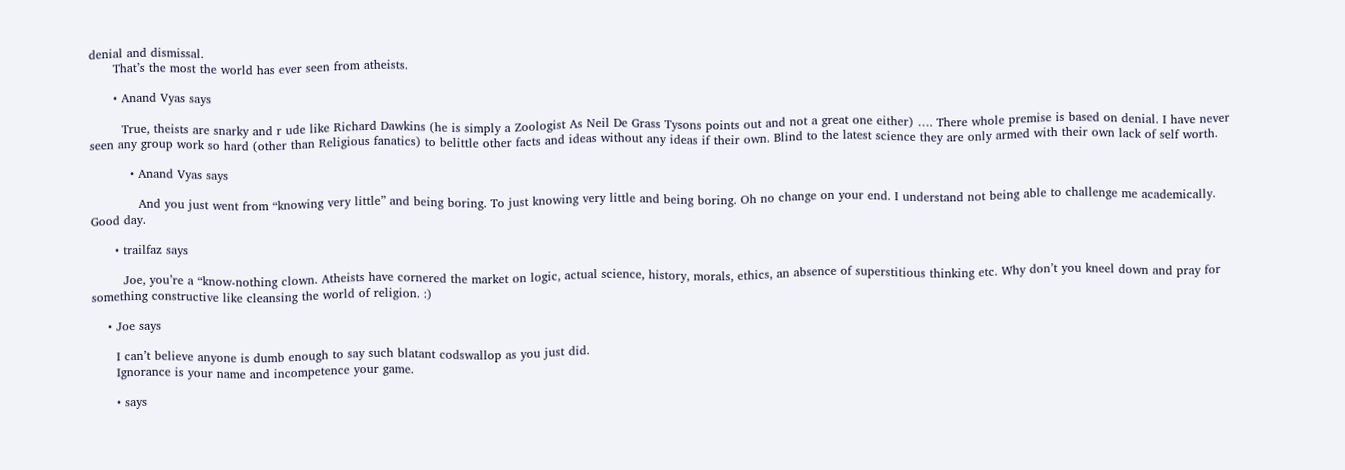denial and dismissal.
      That’s the most the world has ever seen from atheists.

      • Anand Vyas says

        True, theists are snarky and r ude like Richard Dawkins (he is simply a Zoologist As Neil De Grass Tysons points out and not a great one either) …. There whole premise is based on denial. I have never seen any group work so hard (other than Religious fanatics) to belittle other facts and ideas without any ideas if their own. Blind to the latest science they are only armed with their own lack of self worth.

          • Anand Vyas says

            And you just went from “knowing very little” and being boring. To just knowing very little and being boring. Oh no change on your end. I understand not being able to challenge me academically. Good day.

      • trailfaz says

        Joe, you’re a “know-nothing clown. Atheists have cornered the market on logic, actual science, history, morals, ethics, an absence of superstitious thinking etc. Why don’t you kneel down and pray for something constructive like cleansing the world of religion. :)

    • Joe says

      I can’t believe anyone is dumb enough to say such blatant codswallop as you just did.
      Ignorance is your name and incompetence your game.

      • says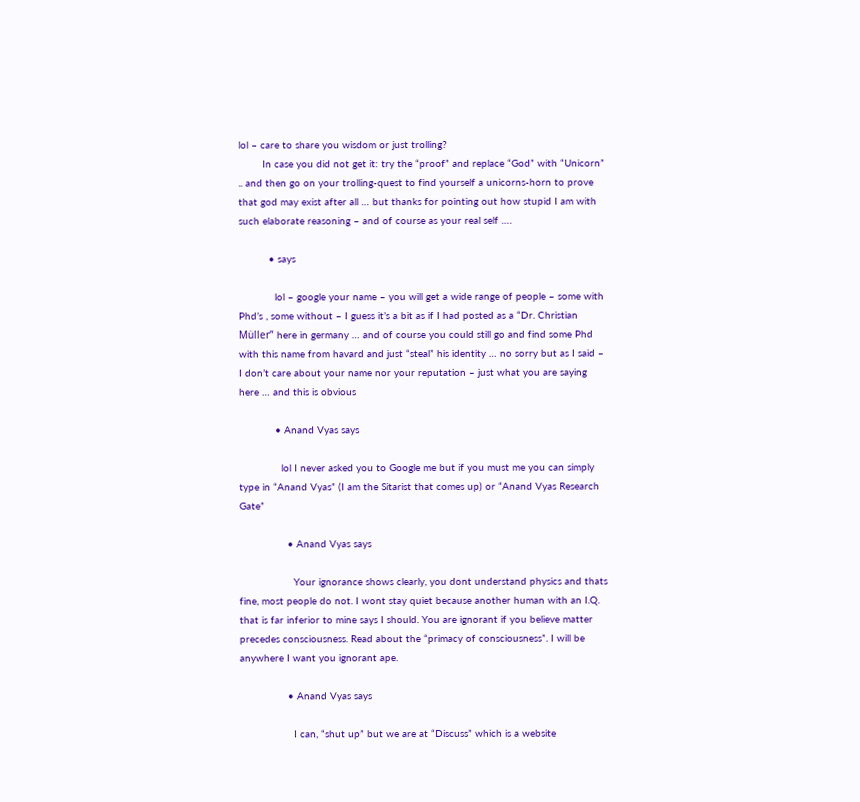lol – care to share you wisdom or just trolling?
        In case you did not get it: try the “proof” and replace “God” with “Unicorn” .. and then go on your trolling-quest to find yourself a unicorns-horn to prove that god may exist after all … but thanks for pointing out how stupid I am with such elaborate reasoning – and of course as your real self ….

          • says

            lol – google your name – you will get a wide range of people – some with Phd’s , some without – I guess it’s a bit as if I had posted as a “Dr. Christian Müller” here in germany … and of course you could still go and find some Phd with this name from havard and just “steal” his identity … no sorry but as I said – I don’t care about your name nor your reputation – just what you are saying here … and this is obvious

            • Anand Vyas says

              lol I never asked you to Google me but if you must me you can simply type in “Anand Vyas” (I am the Sitarist that comes up) or “Anand Vyas Research Gate”

                • Anand Vyas says

                  Your ignorance shows clearly, you dont understand physics and thats fine, most people do not. I wont stay quiet because another human with an I.Q. that is far inferior to mine says I should. You are ignorant if you believe matter precedes consciousness. Read about the “primacy of consciousness”. I will be anywhere I want you ignorant ape.

                • Anand Vyas says

                  I can, “shut up” but we are at “Discuss” which is a website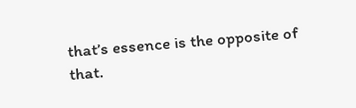that’s essence is the opposite of that.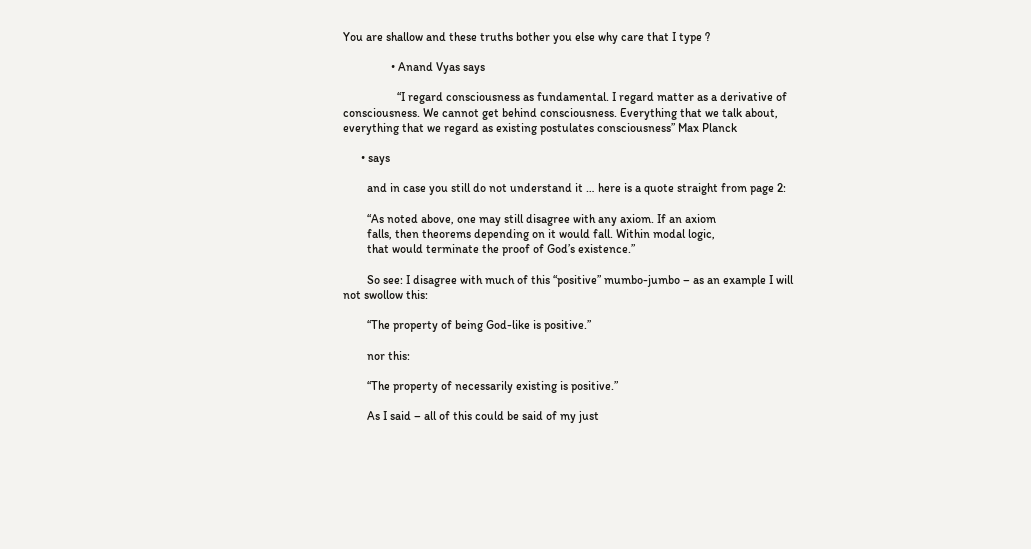You are shallow and these truths bother you else why care that I type ?

                • Anand Vyas says

                  “I regard consciousness as fundamental. I regard matter as a derivative of consciousness. We cannot get behind consciousness. Everything that we talk about, everything that we regard as existing postulates consciousness” Max Planck

      • says

        and in case you still do not understand it … here is a quote straight from page 2:

        “As noted above, one may still disagree with any axiom. If an axiom
        falls, then theorems depending on it would fall. Within modal logic,
        that would terminate the proof of God’s existence.”

        So see: I disagree with much of this “positive” mumbo-jumbo – as an example I will not swollow this:

        “The property of being God-like is positive.”

        nor this:

        “The property of necessarily existing is positive.”

        As I said – all of this could be said of my just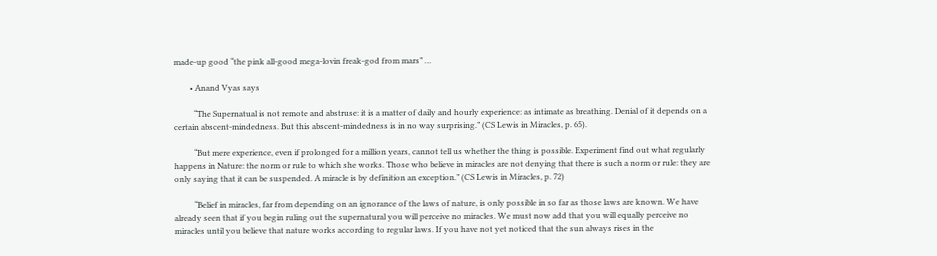made-up good “the pink all-good mega-lovin freak-god from mars” …

        • Anand Vyas says

          “The Supernatual is not remote and abstruse: it is a matter of daily and hourly experience: as intimate as breathing. Denial of it depends on a certain abscent-mindedness. But this abscent-mindedness is in no way surprising.” (CS Lewis in Miracles, p. 65).

          “But mere experience, even if prolonged for a million years, cannot tell us whether the thing is possible. Experiment find out what regularly happens in Nature: the norm or rule to which she works. Those who believe in miracles are not denying that there is such a norm or rule: they are only saying that it can be suspended. A miracle is by definition an exception.” (CS Lewis in Miracles, p. 72)

          “Belief in miracles, far from depending on an ignorance of the laws of nature, is only possible in so far as those laws are known. We have already seen that if you begin ruling out the supernatural you will perceive no miracles. We must now add that you will equally perceive no miracles until you believe that nature works according to regular laws. If you have not yet noticed that the sun always rises in the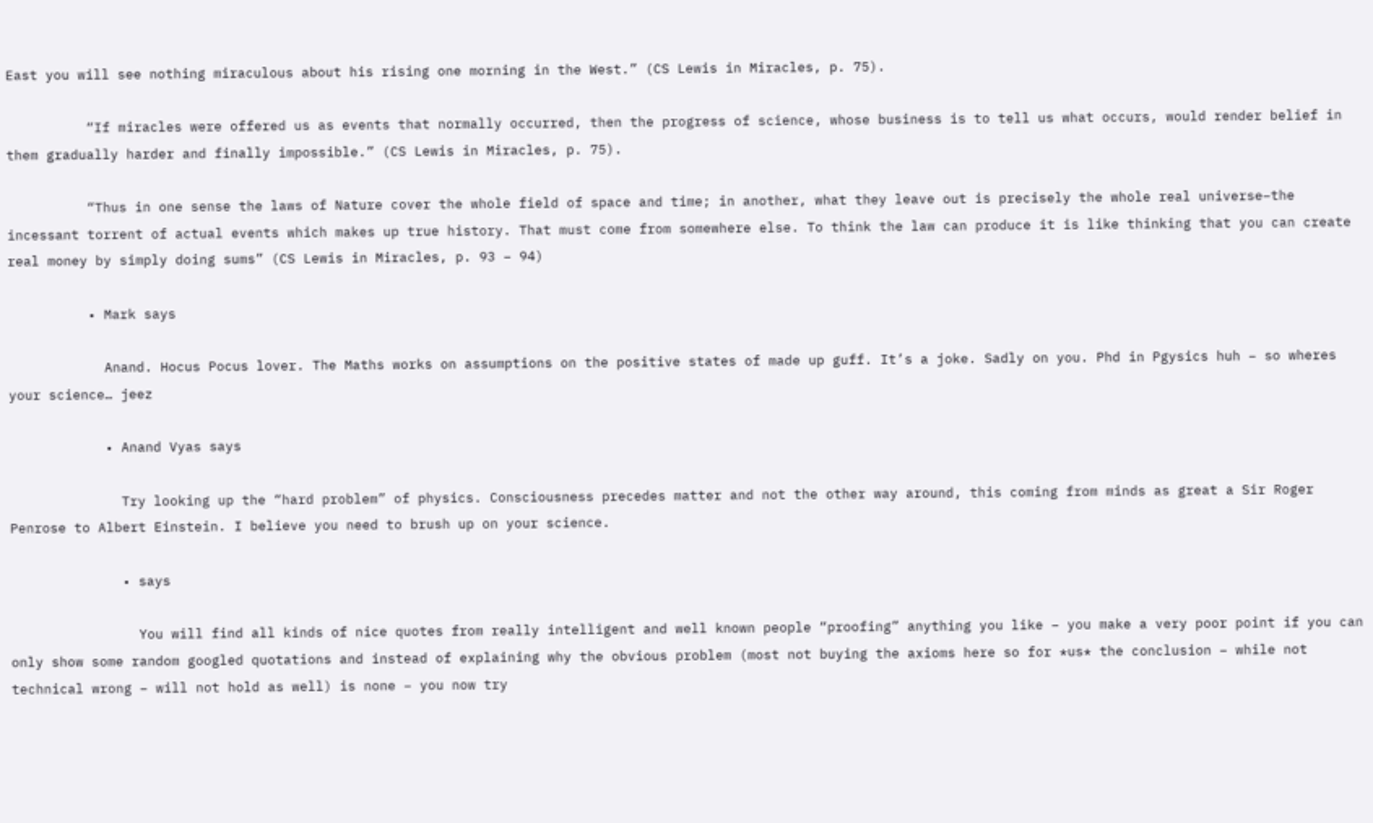East you will see nothing miraculous about his rising one morning in the West.” (CS Lewis in Miracles, p. 75).

          “If miracles were offered us as events that normally occurred, then the progress of science, whose business is to tell us what occurs, would render belief in them gradually harder and finally impossible.” (CS Lewis in Miracles, p. 75).

          “Thus in one sense the laws of Nature cover the whole field of space and time; in another, what they leave out is precisely the whole real universe–the incessant torrent of actual events which makes up true history. That must come from somewhere else. To think the law can produce it is like thinking that you can create real money by simply doing sums” (CS Lewis in Miracles, p. 93 – 94)

          • Mark says

            Anand. Hocus Pocus lover. The Maths works on assumptions on the positive states of made up guff. It’s a joke. Sadly on you. Phd in Pgysics huh – so wheres your science… jeez

            • Anand Vyas says

              Try looking up the “hard problem” of physics. Consciousness precedes matter and not the other way around, this coming from minds as great a Sir Roger Penrose to Albert Einstein. I believe you need to brush up on your science.

              • says

                You will find all kinds of nice quotes from really intelligent and well known people “proofing” anything you like – you make a very poor point if you can only show some random googled quotations and instead of explaining why the obvious problem (most not buying the axioms here so for *us* the conclusion – while not technical wrong – will not hold as well) is none – you now try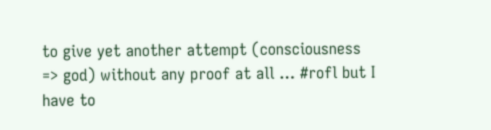to give yet another attempt (consciousness => god) without any proof at all … #rofl but I have to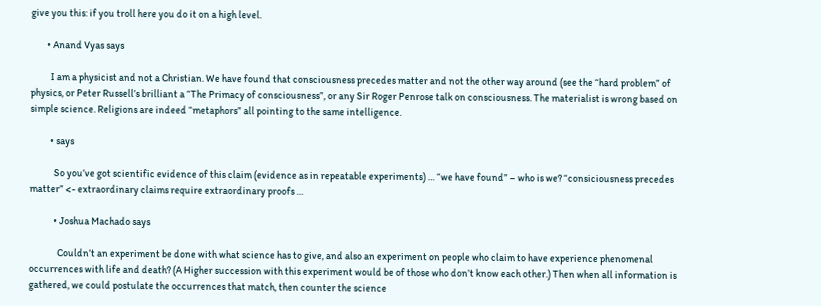give you this: if you troll here you do it on a high level.

        • Anand Vyas says

          I am a physicist and not a Christian. We have found that consciousness precedes matter and not the other way around (see the “hard problem” of physics, or Peter Russell’s brilliant a “The Primacy of consciousness”, or any Sir Roger Penrose talk on consciousness. The materialist is wrong based on simple science. Religions are indeed “metaphors” all pointing to the same intelligence.

          • says

            So you’ve got scientific evidence of this claim (evidence as in repeatable experiments) … “we have found” – who is we? “consiciousness precedes matter” <- extraordinary claims require extraordinary proofs …

            • Joshua Machado says

              Couldn’t an experiment be done with what science has to give, and also an experiment on people who claim to have experience phenomenal occurrences with life and death? (A Higher succession with this experiment would be of those who don’t know each other.) Then when all information is gathered, we could postulate the occurrences that match, then counter the science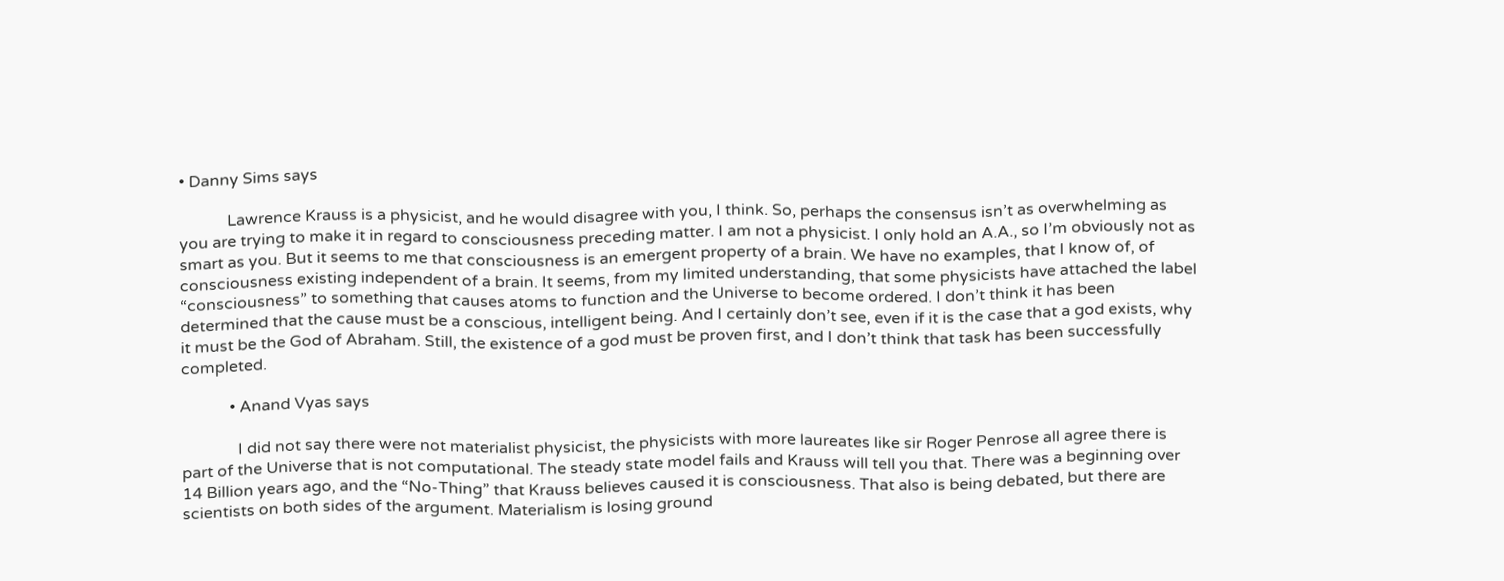• Danny Sims says

            Lawrence Krauss is a physicist, and he would disagree with you, I think. So, perhaps the consensus isn’t as overwhelming as you are trying to make it in regard to consciousness preceding matter. I am not a physicist. I only hold an A.A., so I’m obviously not as smart as you. But it seems to me that consciousness is an emergent property of a brain. We have no examples, that I know of, of consciousness existing independent of a brain. It seems, from my limited understanding, that some physicists have attached the label “consciousness” to something that causes atoms to function and the Universe to become ordered. I don’t think it has been determined that the cause must be a conscious, intelligent being. And I certainly don’t see, even if it is the case that a god exists, why it must be the God of Abraham. Still, the existence of a god must be proven first, and I don’t think that task has been successfully completed.

            • Anand Vyas says

              I did not say there were not materialist physicist, the physicists with more laureates like sir Roger Penrose all agree there is part of the Universe that is not computational. The steady state model fails and Krauss will tell you that. There was a beginning over 14 Billion years ago, and the “No-Thing” that Krauss believes caused it is consciousness. That also is being debated, but there are scientists on both sides of the argument. Materialism is losing ground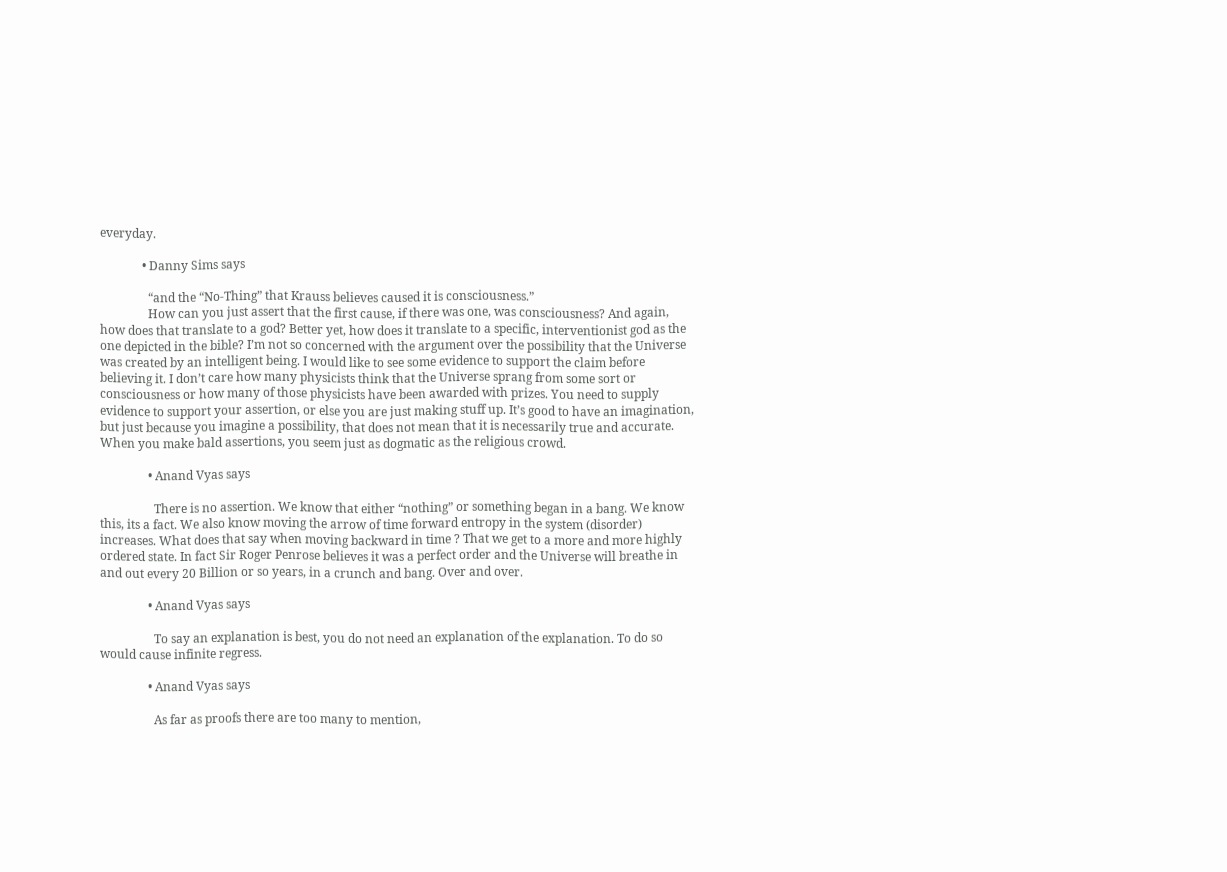everyday.

              • Danny Sims says

                “and the “No-Thing” that Krauss believes caused it is consciousness.”
                How can you just assert that the first cause, if there was one, was consciousness? And again, how does that translate to a god? Better yet, how does it translate to a specific, interventionist god as the one depicted in the bible? I’m not so concerned with the argument over the possibility that the Universe was created by an intelligent being. I would like to see some evidence to support the claim before believing it. I don’t care how many physicists think that the Universe sprang from some sort or consciousness or how many of those physicists have been awarded with prizes. You need to supply evidence to support your assertion, or else you are just making stuff up. It’s good to have an imagination, but just because you imagine a possibility, that does not mean that it is necessarily true and accurate. When you make bald assertions, you seem just as dogmatic as the religious crowd.

                • Anand Vyas says

                  There is no assertion. We know that either “nothing” or something began in a bang. We know this, its a fact. We also know moving the arrow of time forward entropy in the system (disorder) increases. What does that say when moving backward in time ? That we get to a more and more highly ordered state. In fact Sir Roger Penrose believes it was a perfect order and the Universe will breathe in and out every 20 Billion or so years, in a crunch and bang. Over and over.

                • Anand Vyas says

                  To say an explanation is best, you do not need an explanation of the explanation. To do so would cause infinite regress.

                • Anand Vyas says

                  As far as proofs there are too many to mention,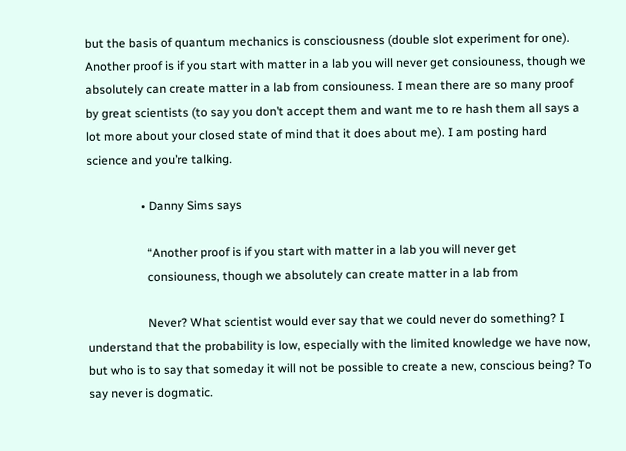but the basis of quantum mechanics is consciousness (double slot experiment for one). Another proof is if you start with matter in a lab you will never get consiouness, though we absolutely can create matter in a lab from consiouness. I mean there are so many proof by great scientists (to say you don’t accept them and want me to re hash them all says a lot more about your closed state of mind that it does about me). I am posting hard science and you’re talking.

                  • Danny Sims says

                    “Another proof is if you start with matter in a lab you will never get
                    consiouness, though we absolutely can create matter in a lab from

                    Never? What scientist would ever say that we could never do something? I understand that the probability is low, especially with the limited knowledge we have now, but who is to say that someday it will not be possible to create a new, conscious being? To say never is dogmatic.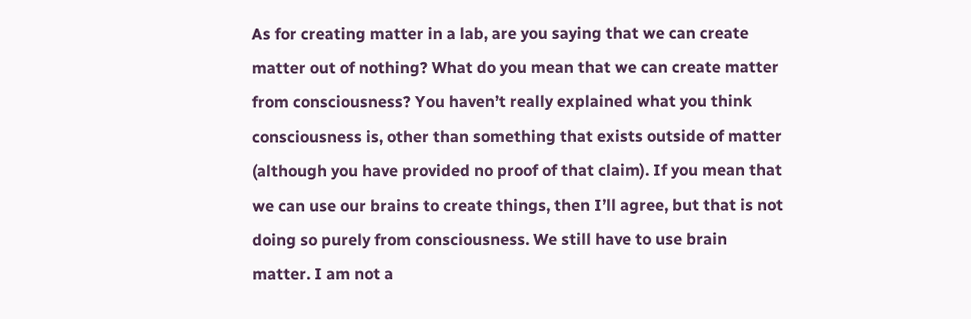As for creating matter in a lab, are you saying that we can create matter out of nothing? What do you mean that we can create matter from consciousness? You haven’t really explained what you think consciousness is, other than something that exists outside of matter (although you have provided no proof of that claim). If you mean that we can use our brains to create things, then I’ll agree, but that is not doing so purely from consciousness. We still have to use brain matter. I am not a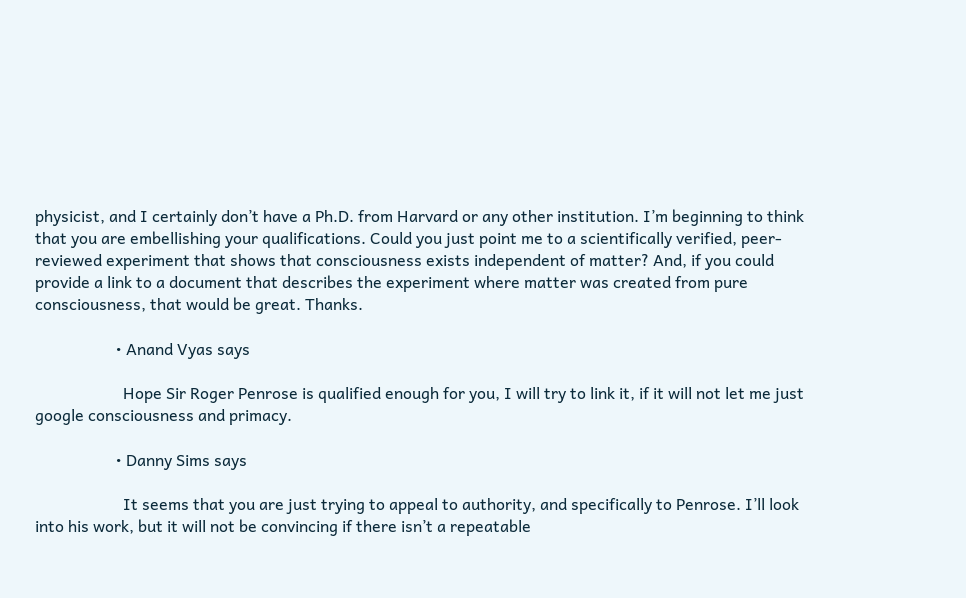physicist, and I certainly don’t have a Ph.D. from Harvard or any other institution. I’m beginning to think that you are embellishing your qualifications. Could you just point me to a scientifically verified, peer-reviewed experiment that shows that consciousness exists independent of matter? And, if you could provide a link to a document that describes the experiment where matter was created from pure consciousness, that would be great. Thanks.

                    • Anand Vyas says

                      Hope Sir Roger Penrose is qualified enough for you, I will try to link it, if it will not let me just google consciousness and primacy.

                    • Danny Sims says

                      It seems that you are just trying to appeal to authority, and specifically to Penrose. I’ll look into his work, but it will not be convincing if there isn’t a repeatable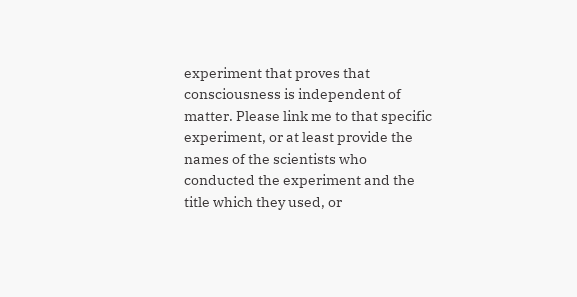experiment that proves that consciousness is independent of matter. Please link me to that specific experiment, or at least provide the names of the scientists who conducted the experiment and the title which they used, or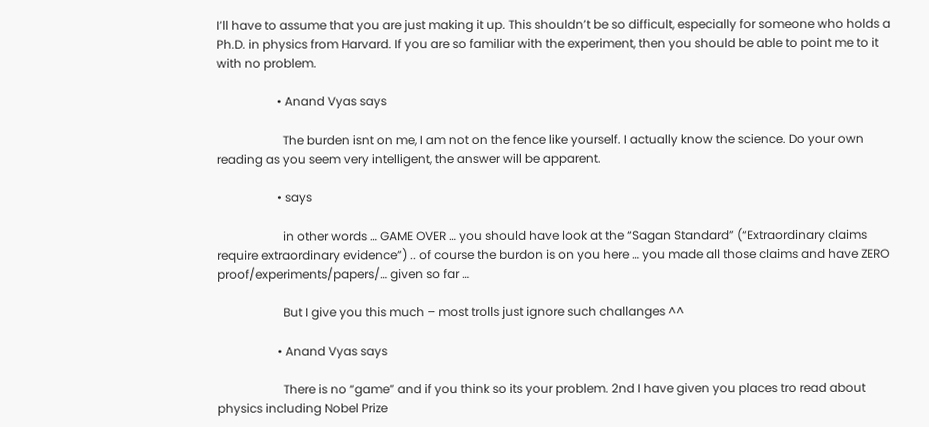I’ll have to assume that you are just making it up. This shouldn’t be so difficult, especially for someone who holds a Ph.D. in physics from Harvard. If you are so familiar with the experiment, then you should be able to point me to it with no problem.

                    • Anand Vyas says

                      The burden isnt on me, I am not on the fence like yourself. I actually know the science. Do your own reading as you seem very intelligent, the answer will be apparent.

                    • says

                      in other words … GAME OVER … you should have look at the “Sagan Standard” (“Extraordinary claims require extraordinary evidence”) .. of course the burdon is on you here … you made all those claims and have ZERO proof/experiments/papers/… given so far …

                      But I give you this much – most trolls just ignore such challanges ^^

                    • Anand Vyas says

                      There is no “game” and if you think so its your problem. 2nd I have given you places tro read about physics including Nobel Prize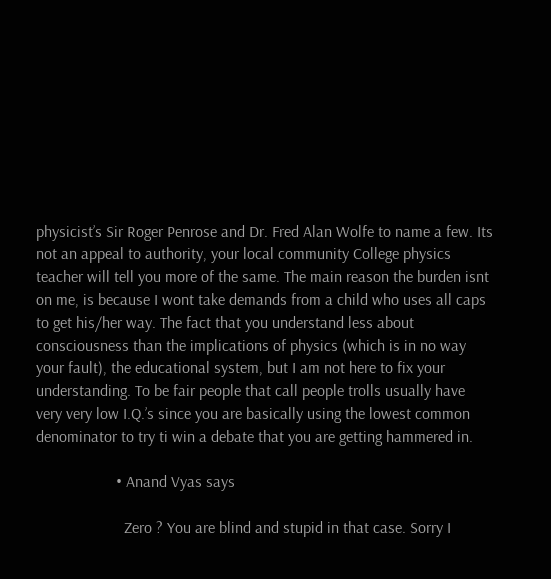physicist’s Sir Roger Penrose and Dr. Fred Alan Wolfe to name a few. Its not an appeal to authority, your local community College physics teacher will tell you more of the same. The main reason the burden isnt on me, is because I wont take demands from a child who uses all caps to get his/her way. The fact that you understand less about consciousness than the implications of physics (which is in no way your fault), the educational system, but I am not here to fix your understanding. To be fair people that call people trolls usually have very very low I.Q.’s since you are basically using the lowest common denominator to try ti win a debate that you are getting hammered in.

                    • Anand Vyas says

                      Zero ? You are blind and stupid in that case. Sorry I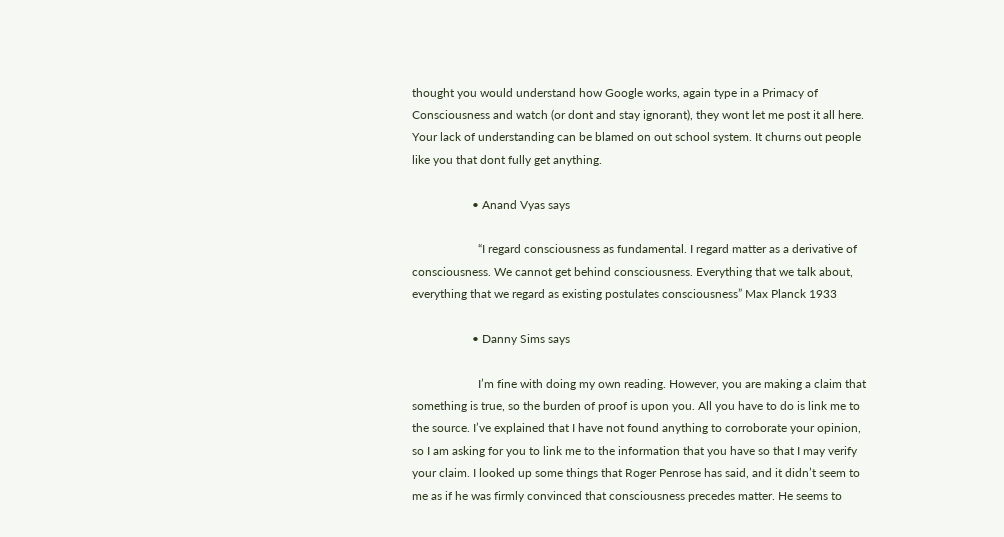thought you would understand how Google works, again type in a Primacy of Consciousness and watch (or dont and stay ignorant), they wont let me post it all here. Your lack of understanding can be blamed on out school system. It churns out people like you that dont fully get anything.

                    • Anand Vyas says

                      “I regard consciousness as fundamental. I regard matter as a derivative of consciousness. We cannot get behind consciousness. Everything that we talk about, everything that we regard as existing postulates consciousness” Max Planck 1933

                    • Danny Sims says

                      I’m fine with doing my own reading. However, you are making a claim that something is true, so the burden of proof is upon you. All you have to do is link me to the source. I’ve explained that I have not found anything to corroborate your opinion, so I am asking for you to link me to the information that you have so that I may verify your claim. I looked up some things that Roger Penrose has said, and it didn’t seem to me as if he was firmly convinced that consciousness precedes matter. He seems to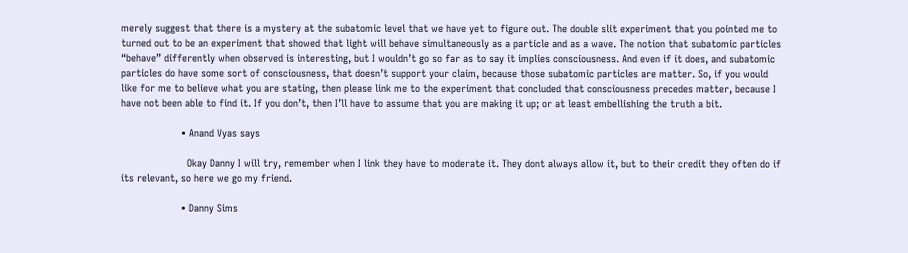merely suggest that there is a mystery at the subatomic level that we have yet to figure out. The double slit experiment that you pointed me to turned out to be an experiment that showed that light will behave simultaneously as a particle and as a wave. The notion that subatomic particles “behave” differently when observed is interesting, but I wouldn’t go so far as to say it implies consciousness. And even if it does, and subatomic particles do have some sort of consciousness, that doesn’t support your claim, because those subatomic particles are matter. So, if you would like for me to believe what you are stating, then please link me to the experiment that concluded that consciousness precedes matter, because I have not been able to find it. If you don’t, then I’ll have to assume that you are making it up; or at least embellishing the truth a bit.

                    • Anand Vyas says

                      Okay Danny I will try, remember when I link they have to moderate it. They dont always allow it, but to their credit they often do if its relevant, so here we go my friend.

                    • Danny Sims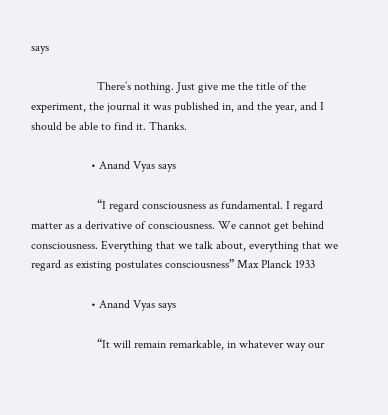says

                      There’s nothing. Just give me the title of the experiment, the journal it was published in, and the year, and I should be able to find it. Thanks.

                    • Anand Vyas says

                      “I regard consciousness as fundamental. I regard matter as a derivative of consciousness. We cannot get behind consciousness. Everything that we talk about, everything that we regard as existing postulates consciousness” Max Planck 1933

                    • Anand Vyas says

                      “It will remain remarkable, in whatever way our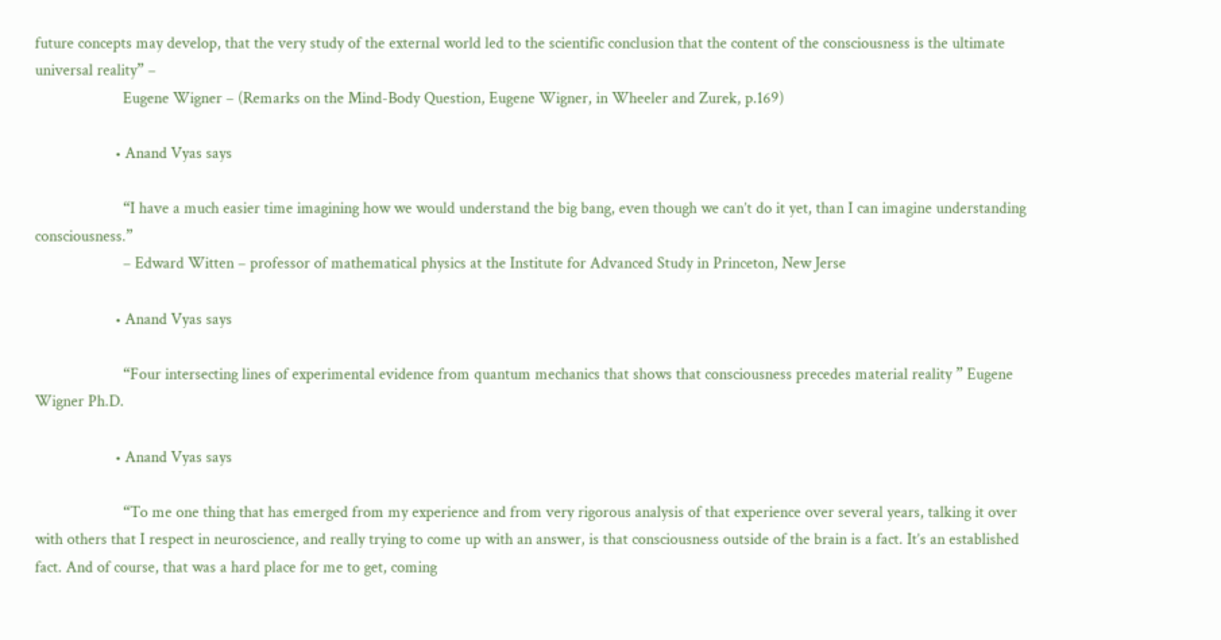future concepts may develop, that the very study of the external world led to the scientific conclusion that the content of the consciousness is the ultimate universal reality” –
                      Eugene Wigner – (Remarks on the Mind-Body Question, Eugene Wigner, in Wheeler and Zurek, p.169)

                    • Anand Vyas says

                      “I have a much easier time imagining how we would understand the big bang, even though we can’t do it yet, than I can imagine understanding consciousness.”
                      – Edward Witten – professor of mathematical physics at the Institute for Advanced Study in Princeton, New Jerse

                    • Anand Vyas says

                      “Four intersecting lines of experimental evidence from quantum mechanics that shows that consciousness precedes material reality ” Eugene Wigner Ph.D.

                    • Anand Vyas says

                      “To me one thing that has emerged from my experience and from very rigorous analysis of that experience over several years, talking it over with others that I respect in neuroscience, and really trying to come up with an answer, is that consciousness outside of the brain is a fact. It’s an established fact. And of course, that was a hard place for me to get, coming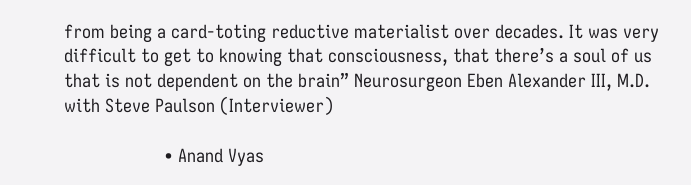from being a card-toting reductive materialist over decades. It was very difficult to get to knowing that consciousness, that there’s a soul of us that is not dependent on the brain” Neurosurgeon Eben Alexander III, M.D. with Steve Paulson (Interviewer)

                    • Anand Vyas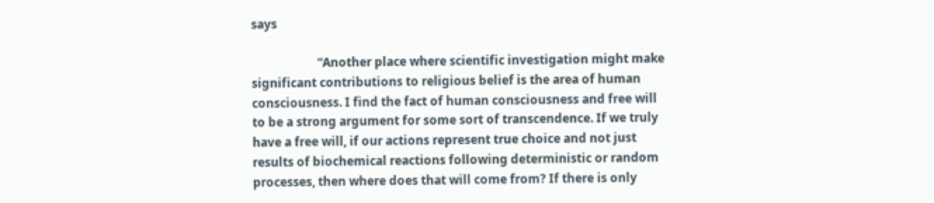says

                      “Another place where scientific investigation might make significant contributions to religious belief is the area of human consciousness. I find the fact of human consciousness and free will to be a strong argument for some sort of transcendence. If we truly have a free will, if our actions represent true choice and not just results of biochemical reactions following deterministic or random processes, then where does that will come from? If there is only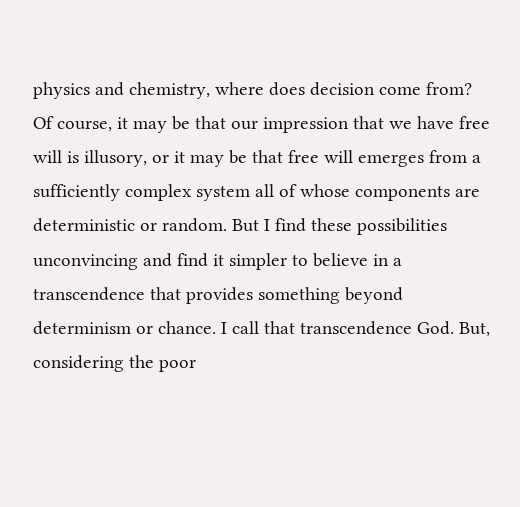physics and chemistry, where does decision come from? Of course, it may be that our impression that we have free will is illusory, or it may be that free will emerges from a sufficiently complex system all of whose components are deterministic or random. But I find these possibilities unconvincing and find it simpler to believe in a transcendence that provides something beyond determinism or chance. I call that transcendence God. But, considering the poor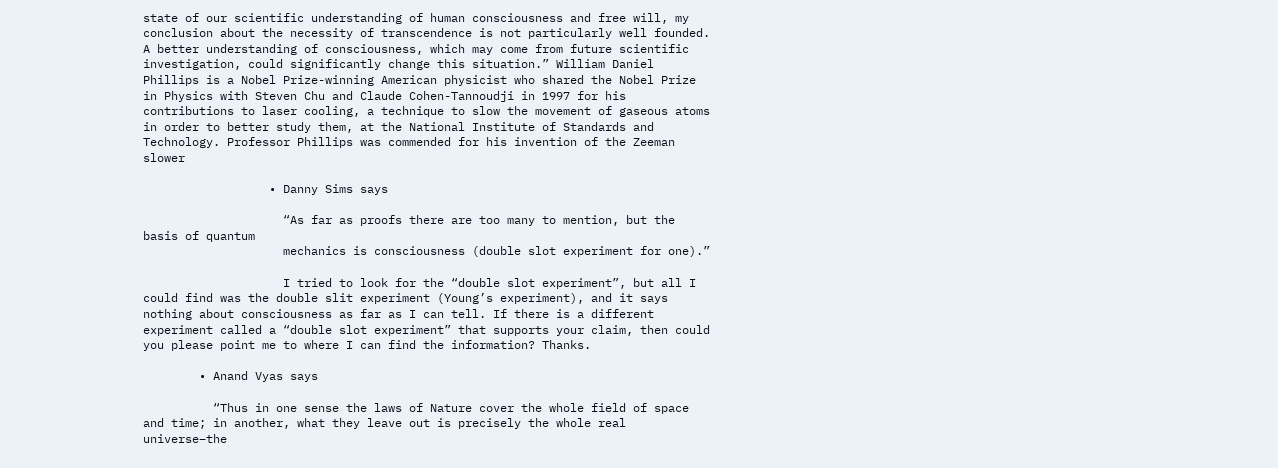state of our scientific understanding of human consciousness and free will, my conclusion about the necessity of transcendence is not particularly well founded. A better understanding of consciousness, which may come from future scientific investigation, could significantly change this situation.” William Daniel Phillips is a Nobel Prize-winning American physicist who shared the Nobel Prize in Physics with Steven Chu and Claude Cohen-Tannoudji in 1997 for his contributions to laser cooling, a technique to slow the movement of gaseous atoms in order to better study them, at the National Institute of Standards and Technology. Professor Phillips was commended for his invention of the Zeeman slower

                  • Danny Sims says

                    “As far as proofs there are too many to mention, but the basis of quantum
                    mechanics is consciousness (double slot experiment for one).”

                    I tried to look for the “double slot experiment”, but all I could find was the double slit experiment (Young’s experiment), and it says nothing about consciousness as far as I can tell. If there is a different experiment called a “double slot experiment” that supports your claim, then could you please point me to where I can find the information? Thanks.

        • Anand Vyas says

          “Thus in one sense the laws of Nature cover the whole field of space and time; in another, what they leave out is precisely the whole real universe–the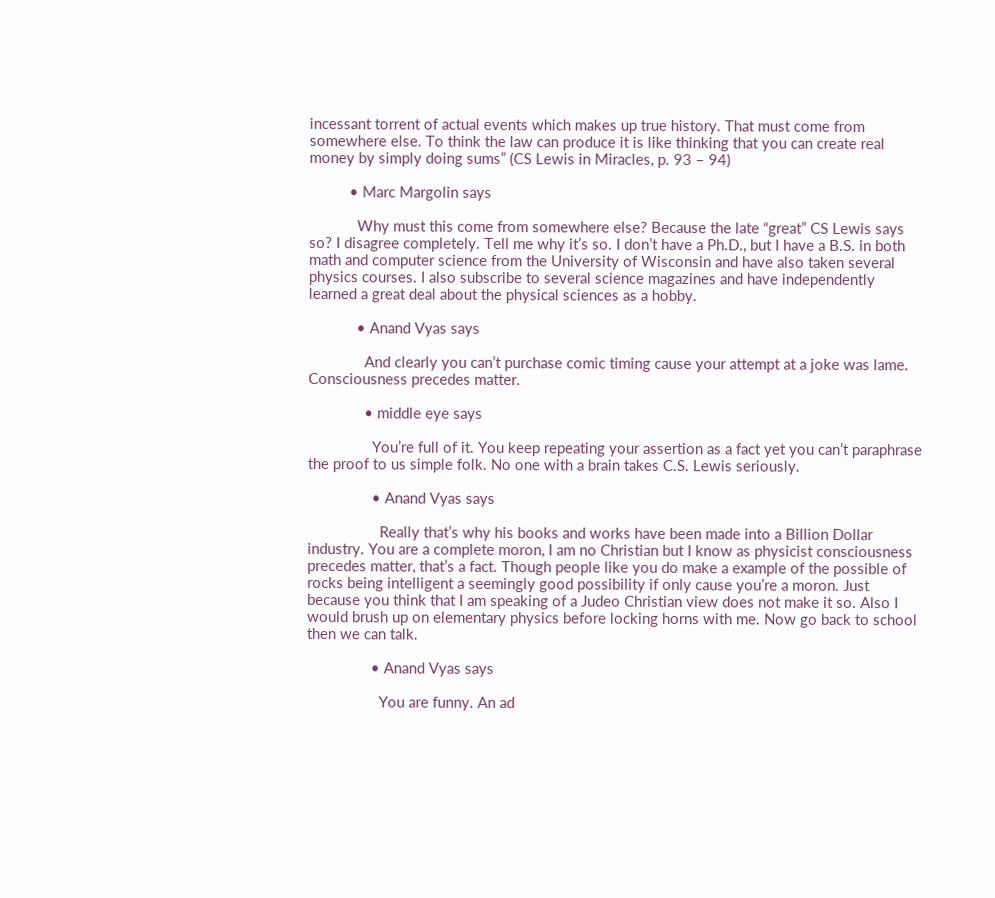incessant torrent of actual events which makes up true history. That must come from somewhere else. To think the law can produce it is like thinking that you can create real money by simply doing sums” (CS Lewis in Miracles, p. 93 – 94)

          • Marc Margolin says

            Why must this come from somewhere else? Because the late “great” CS Lewis says so? I disagree completely. Tell me why it’s so. I don’t have a Ph.D., but I have a B.S. in both math and computer science from the University of Wisconsin and have also taken several physics courses. I also subscribe to several science magazines and have independently learned a great deal about the physical sciences as a hobby.

            • Anand Vyas says

              And clearly you can’t purchase comic timing cause your attempt at a joke was lame. Consciousness precedes matter.

              • middle eye says

                You’re full of it. You keep repeating your assertion as a fact yet you can’t paraphrase the proof to us simple folk. No one with a brain takes C.S. Lewis seriously.

                • Anand Vyas says

                  Really that’s why his books and works have been made into a Billion Dollar industry. You are a complete moron, I am no Christian but I know as physicist consciousness precedes matter, that’s a fact. Though people like you do make a example of the possible of rocks being intelligent a seemingly good possibility if only cause you’re a moron. Just because you think that I am speaking of a Judeo Christian view does not make it so. Also I would brush up on elementary physics before locking horns with me. Now go back to school then we can talk.

                • Anand Vyas says

                  You are funny. An ad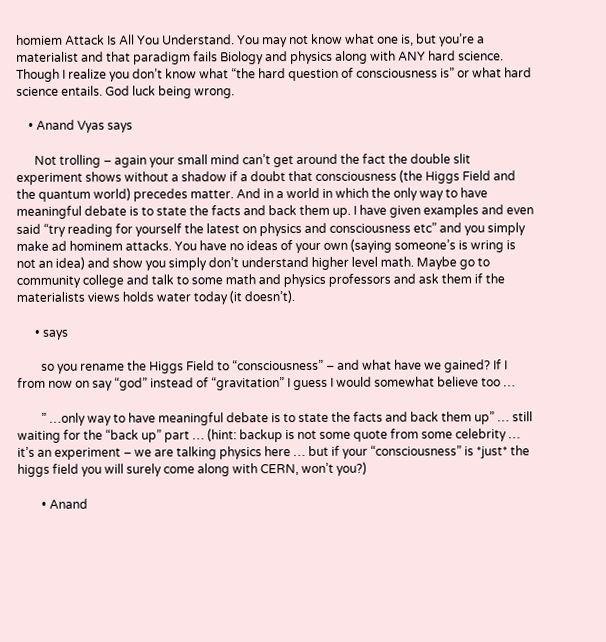homiem Attack Is All You Understand. You may not know what one is, but you’re a materialist and that paradigm fails Biology and physics along with ANY hard science. Though I realize you don’t know what “the hard question of consciousness is” or what hard science entails. God luck being wrong.

    • Anand Vyas says

      Not trolling – again your small mind can’t get around the fact the double slit experiment shows without a shadow if a doubt that consciousness (the Higgs Field and the quantum world) precedes matter. And in a world in which the only way to have meaningful debate is to state the facts and back them up. I have given examples and even said “try reading for yourself the latest on physics and consciousness etc” and you simply make ad hominem attacks. You have no ideas of your own (saying someone’s is wring is not an idea) and show you simply don’t understand higher level math. Maybe go to community college and talk to some math and physics professors and ask them if the materialists views holds water today (it doesn’t).

      • says

        so you rename the Higgs Field to “consciousness” – and what have we gained? If I from now on say “god” instead of “gravitation” I guess I would somewhat believe too …

        ” …only way to have meaningful debate is to state the facts and back them up” … still waiting for the “back up” part … (hint: backup is not some quote from some celebrity … it’s an experiment – we are talking physics here … but if your “consciousness” is *just* the higgs field you will surely come along with CERN, won’t you?)

        • Anand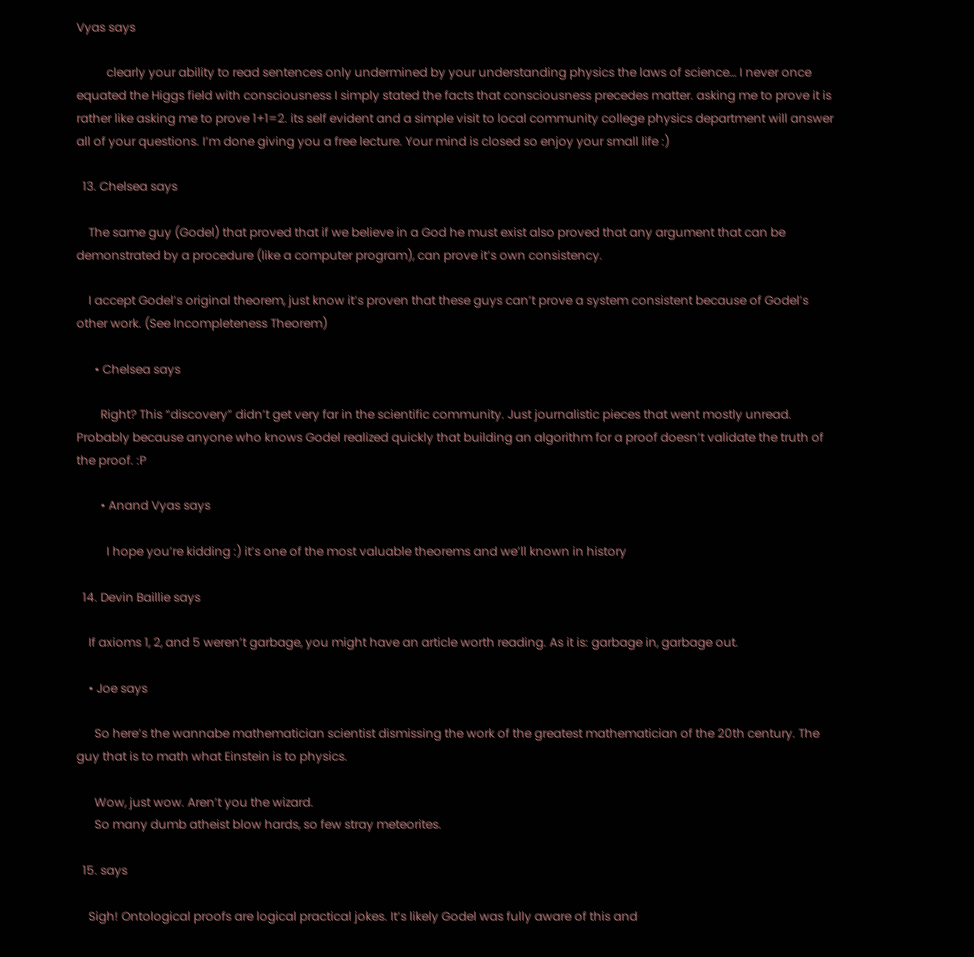Vyas says

          clearly your ability to read sentences only undermined by your understanding physics the laws of science… I never once equated the Higgs field with consciousness I simply stated the facts that consciousness precedes matter. asking me to prove it is rather like asking me to prove 1+1=2. its self evident and a simple visit to local community college physics department will answer all of your questions. I’m done giving you a free lecture. Your mind is closed so enjoy your small life :)

  13. Chelsea says

    The same guy (Godel) that proved that if we believe in a God he must exist also proved that any argument that can be demonstrated by a procedure (like a computer program), can prove it’s own consistency.

    I accept Godel’s original theorem, just know it’s proven that these guys can’t prove a system consistent because of Godel’s other work. (See Incompleteness Theorem)

      • Chelsea says

        Right? This “discovery” didn’t get very far in the scientific community. Just journalistic pieces that went mostly unread. Probably because anyone who knows Godel realized quickly that building an algorithm for a proof doesn’t validate the truth of the proof. :P

        • Anand Vyas says

          I hope you’re kidding :) it’s one of the most valuable theorems and we’ll known in history

  14. Devin Baillie says

    If axioms 1, 2, and 5 weren’t garbage, you might have an article worth reading. As it is: garbage in, garbage out.

    • Joe says

      So here’s the wannabe mathematician scientist dismissing the work of the greatest mathematician of the 20th century. The guy that is to math what Einstein is to physics.

      Wow, just wow. Aren’t you the wizard.
      So many dumb atheist blow hards, so few stray meteorites.

  15. says

    Sigh! Ontological proofs are logical practical jokes. It’s likely Godel was fully aware of this and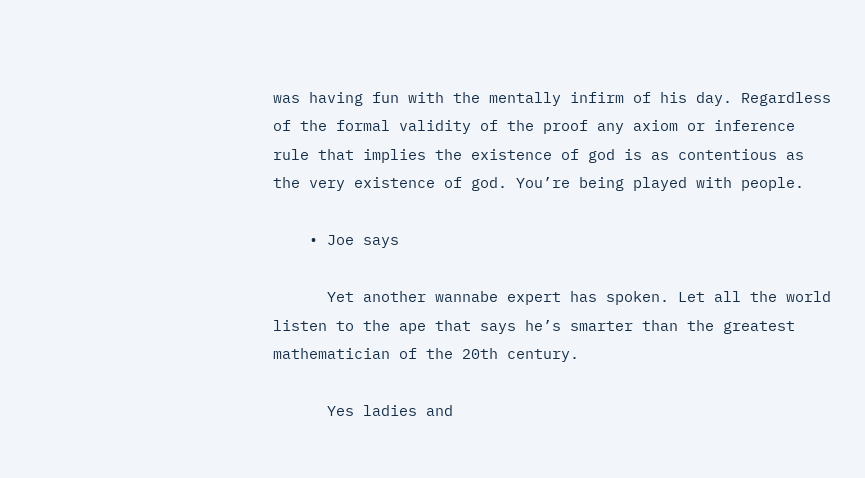was having fun with the mentally infirm of his day. Regardless of the formal validity of the proof any axiom or inference rule that implies the existence of god is as contentious as the very existence of god. You’re being played with people.

    • Joe says

      Yet another wannabe expert has spoken. Let all the world listen to the ape that says he’s smarter than the greatest mathematician of the 20th century.

      Yes ladies and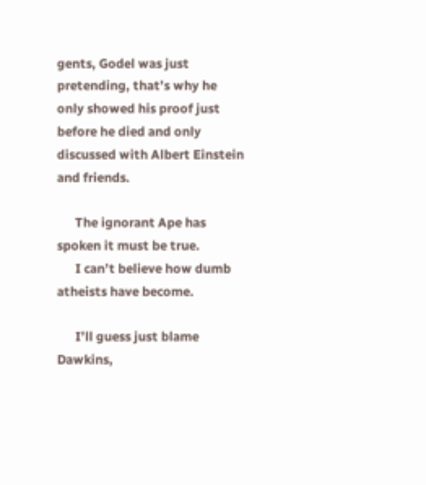gents, Godel was just pretending, that’s why he only showed his proof just before he died and only discussed with Albert Einstein and friends.

      The ignorant Ape has spoken it must be true.
      I can’t believe how dumb atheists have become.

      I’ll guess just blame Dawkins,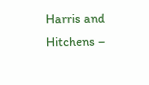Harris and Hitchens –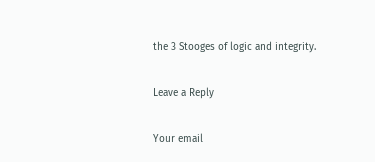the 3 Stooges of logic and integrity.

Leave a Reply

Your email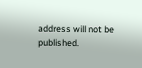address will not be published.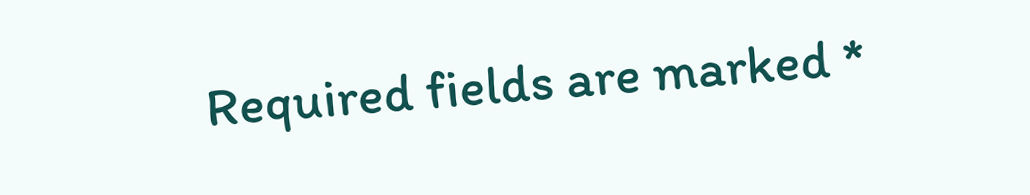Required fields are marked *